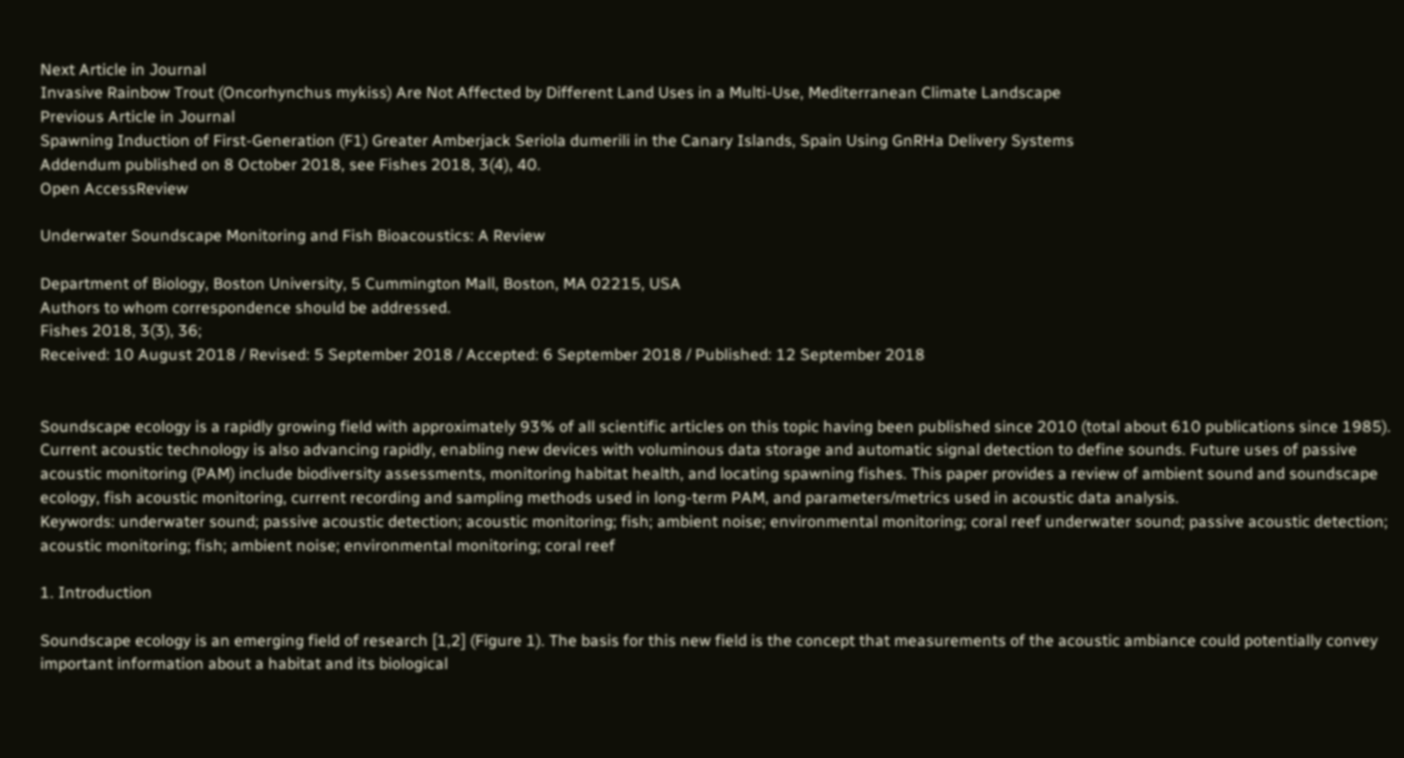Next Article in Journal
Invasive Rainbow Trout (Oncorhynchus mykiss) Are Not Affected by Different Land Uses in a Multi-Use, Mediterranean Climate Landscape
Previous Article in Journal
Spawning Induction of First-Generation (F1) Greater Amberjack Seriola dumerili in the Canary Islands, Spain Using GnRHa Delivery Systems
Addendum published on 8 October 2018, see Fishes 2018, 3(4), 40.
Open AccessReview

Underwater Soundscape Monitoring and Fish Bioacoustics: A Review

Department of Biology, Boston University, 5 Cummington Mall, Boston, MA 02215, USA
Authors to whom correspondence should be addressed.
Fishes 2018, 3(3), 36;
Received: 10 August 2018 / Revised: 5 September 2018 / Accepted: 6 September 2018 / Published: 12 September 2018


Soundscape ecology is a rapidly growing field with approximately 93% of all scientific articles on this topic having been published since 2010 (total about 610 publications since 1985). Current acoustic technology is also advancing rapidly, enabling new devices with voluminous data storage and automatic signal detection to define sounds. Future uses of passive acoustic monitoring (PAM) include biodiversity assessments, monitoring habitat health, and locating spawning fishes. This paper provides a review of ambient sound and soundscape ecology, fish acoustic monitoring, current recording and sampling methods used in long-term PAM, and parameters/metrics used in acoustic data analysis.
Keywords: underwater sound; passive acoustic detection; acoustic monitoring; fish; ambient noise; environmental monitoring; coral reef underwater sound; passive acoustic detection; acoustic monitoring; fish; ambient noise; environmental monitoring; coral reef

1. Introduction

Soundscape ecology is an emerging field of research [1,2] (Figure 1). The basis for this new field is the concept that measurements of the acoustic ambiance could potentially convey important information about a habitat and its biological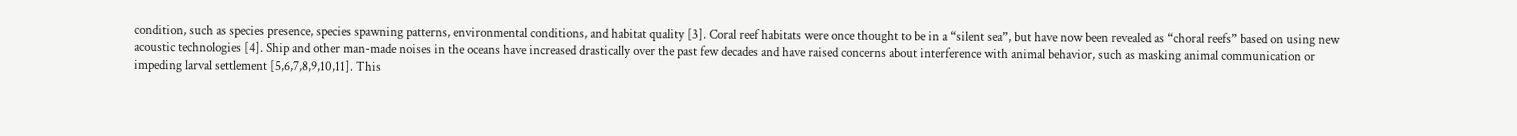condition, such as species presence, species spawning patterns, environmental conditions, and habitat quality [3]. Coral reef habitats were once thought to be in a “silent sea”, but have now been revealed as “choral reefs” based on using new acoustic technologies [4]. Ship and other man-made noises in the oceans have increased drastically over the past few decades and have raised concerns about interference with animal behavior, such as masking animal communication or impeding larval settlement [5,6,7,8,9,10,11]. This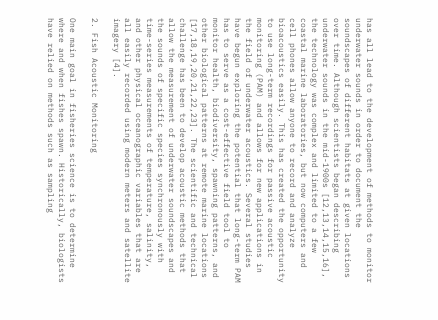has all lead to the development of methods to monitor underwater sounds in order to document the soundscapes of different habitats at given locations over time. Although scientists began describing underwater sounds in the mid-1900s [12,13,14,15,16], the technology was complex and limited to a few coastal marine laboratories, but now computers and cell phones allow anyone to record and analyze bioacoustics easily. This has created the opportunity to use long-term recordings for passive acoustic monitoring (PAM) and allows for new applications in the field of underwater acoustics. Several studies have begun exploring the potential that long-term PAM has to serve as a cost-effective field tool to monitor health, biodiversity, spawning patterns, and other biological patterns at remote marine locations [17,18,19,20,21,22,23]. The scientific and technical challenge has been to develop acoustic methods that allow the measurement of underwater soundscapes and the sounds of specific species synchronously with time-series measurements of temperature, salinity, and other physical oceanographic variables that are all easily recorded using modern meters and satellite imagery [4].

2. Fish Acoustic Monitoring

One main goal in fisheries science is to determine where and when fishes spawn. Historically, biologists have relied on methods such as sampling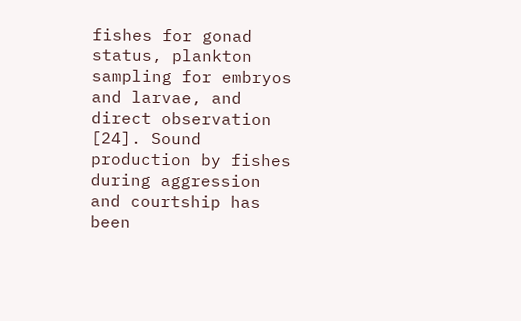fishes for gonad status, plankton sampling for embryos and larvae, and direct observation [24]. Sound production by fishes during aggression and courtship has been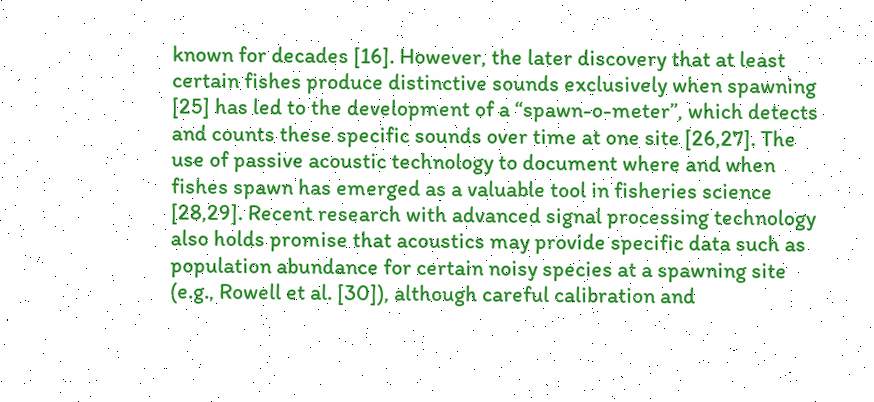known for decades [16]. However, the later discovery that at least certain fishes produce distinctive sounds exclusively when spawning [25] has led to the development of a “spawn-o-meter”, which detects and counts these specific sounds over time at one site [26,27]. The use of passive acoustic technology to document where and when fishes spawn has emerged as a valuable tool in fisheries science [28,29]. Recent research with advanced signal processing technology also holds promise that acoustics may provide specific data such as population abundance for certain noisy species at a spawning site (e.g., Rowell et al. [30]), although careful calibration and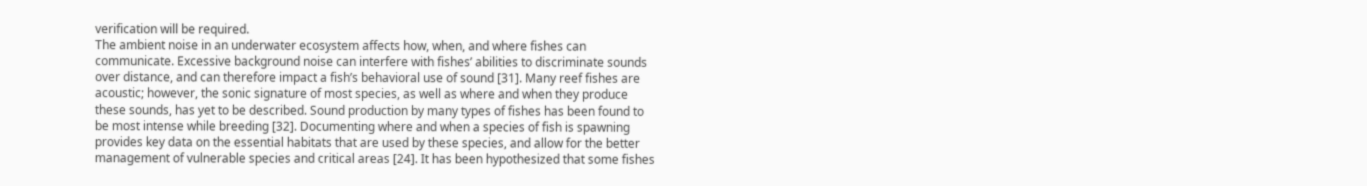verification will be required.
The ambient noise in an underwater ecosystem affects how, when, and where fishes can communicate. Excessive background noise can interfere with fishes’ abilities to discriminate sounds over distance, and can therefore impact a fish’s behavioral use of sound [31]. Many reef fishes are acoustic; however, the sonic signature of most species, as well as where and when they produce these sounds, has yet to be described. Sound production by many types of fishes has been found to be most intense while breeding [32]. Documenting where and when a species of fish is spawning provides key data on the essential habitats that are used by these species, and allow for the better management of vulnerable species and critical areas [24]. It has been hypothesized that some fishes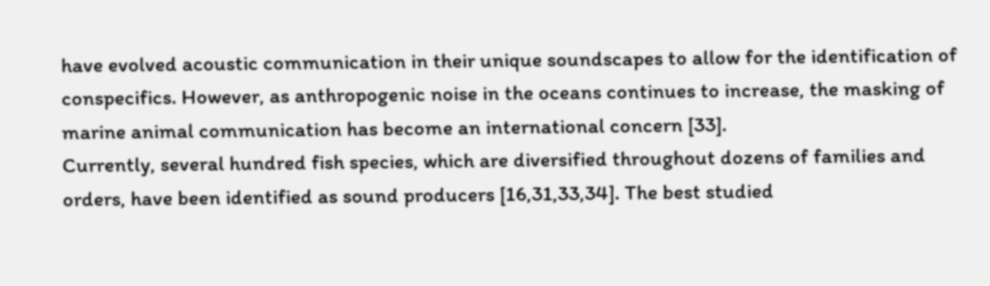have evolved acoustic communication in their unique soundscapes to allow for the identification of conspecifics. However, as anthropogenic noise in the oceans continues to increase, the masking of marine animal communication has become an international concern [33].
Currently, several hundred fish species, which are diversified throughout dozens of families and orders, have been identified as sound producers [16,31,33,34]. The best studied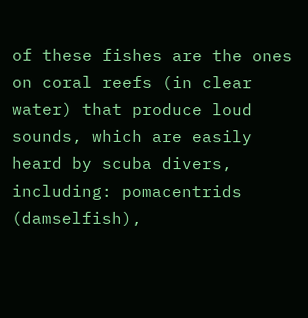of these fishes are the ones on coral reefs (in clear water) that produce loud sounds, which are easily heard by scuba divers, including: pomacentrids (damselfish),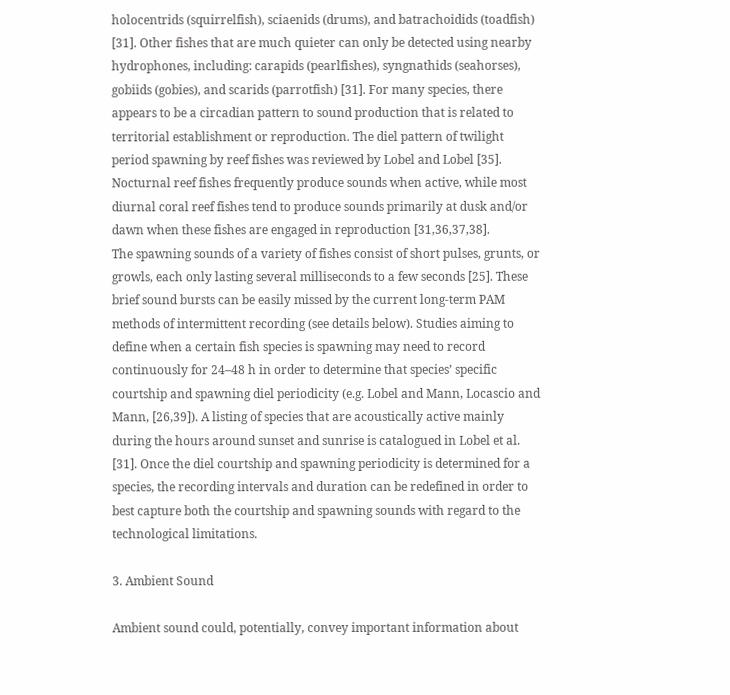holocentrids (squirrelfish), sciaenids (drums), and batrachoidids (toadfish) [31]. Other fishes that are much quieter can only be detected using nearby hydrophones, including: carapids (pearlfishes), syngnathids (seahorses), gobiids (gobies), and scarids (parrotfish) [31]. For many species, there appears to be a circadian pattern to sound production that is related to territorial establishment or reproduction. The diel pattern of twilight period spawning by reef fishes was reviewed by Lobel and Lobel [35]. Nocturnal reef fishes frequently produce sounds when active, while most diurnal coral reef fishes tend to produce sounds primarily at dusk and/or dawn when these fishes are engaged in reproduction [31,36,37,38].
The spawning sounds of a variety of fishes consist of short pulses, grunts, or growls, each only lasting several milliseconds to a few seconds [25]. These brief sound bursts can be easily missed by the current long-term PAM methods of intermittent recording (see details below). Studies aiming to define when a certain fish species is spawning may need to record continuously for 24–48 h in order to determine that species’ specific courtship and spawning diel periodicity (e.g. Lobel and Mann, Locascio and Mann, [26,39]). A listing of species that are acoustically active mainly during the hours around sunset and sunrise is catalogued in Lobel et al. [31]. Once the diel courtship and spawning periodicity is determined for a species, the recording intervals and duration can be redefined in order to best capture both the courtship and spawning sounds with regard to the technological limitations.

3. Ambient Sound

Ambient sound could, potentially, convey important information about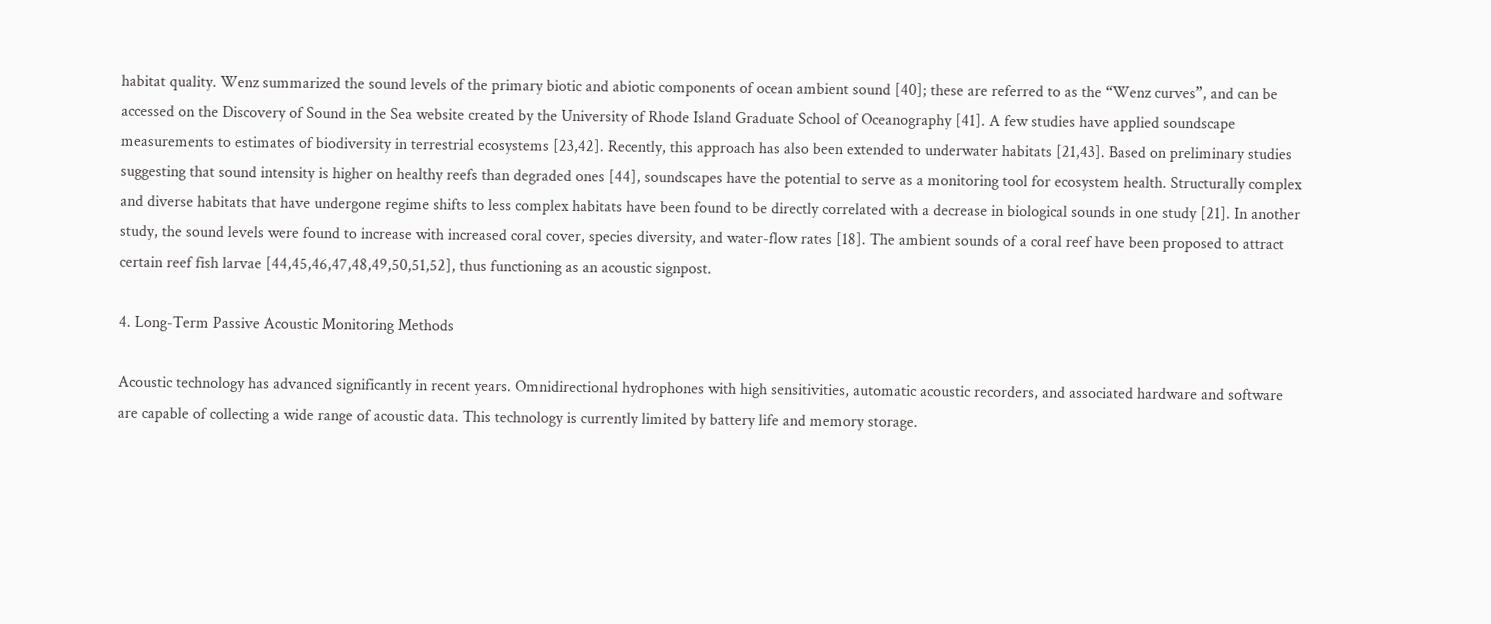habitat quality. Wenz summarized the sound levels of the primary biotic and abiotic components of ocean ambient sound [40]; these are referred to as the “Wenz curves”, and can be accessed on the Discovery of Sound in the Sea website created by the University of Rhode Island Graduate School of Oceanography [41]. A few studies have applied soundscape measurements to estimates of biodiversity in terrestrial ecosystems [23,42]. Recently, this approach has also been extended to underwater habitats [21,43]. Based on preliminary studies suggesting that sound intensity is higher on healthy reefs than degraded ones [44], soundscapes have the potential to serve as a monitoring tool for ecosystem health. Structurally complex and diverse habitats that have undergone regime shifts to less complex habitats have been found to be directly correlated with a decrease in biological sounds in one study [21]. In another study, the sound levels were found to increase with increased coral cover, species diversity, and water-flow rates [18]. The ambient sounds of a coral reef have been proposed to attract certain reef fish larvae [44,45,46,47,48,49,50,51,52], thus functioning as an acoustic signpost.

4. Long-Term Passive Acoustic Monitoring Methods

Acoustic technology has advanced significantly in recent years. Omnidirectional hydrophones with high sensitivities, automatic acoustic recorders, and associated hardware and software are capable of collecting a wide range of acoustic data. This technology is currently limited by battery life and memory storage.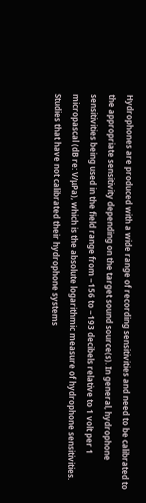Hydrophones are produced with a wide range of recording sensitivities and need to be calibrated to the appropriate sensitivity depending on the target sound source(s). In general, hydrophone sensitivities being used in the field range from −156 to −193 decibels relative to 1 volt per 1 micropascal (dB re: V/μPa), which is the absolute logarithmic measure of hydrophone sensitivities. Studies that have not calibrated their hydrophone systems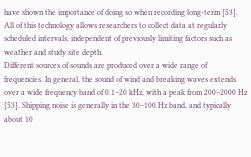have shown the importance of doing so when recording long-term [53]. All of this technology allows researchers to collect data at regularly scheduled intervals, independent of previously limiting factors such as weather and study site depth.
Different sources of sounds are produced over a wide range of frequencies. In general, the sound of wind and breaking waves extends over a wide frequency band of 0.1–20 kHz, with a peak from 200–2000 Hz [53]. Shipping noise is generally in the 30–100 Hz band, and typically about 10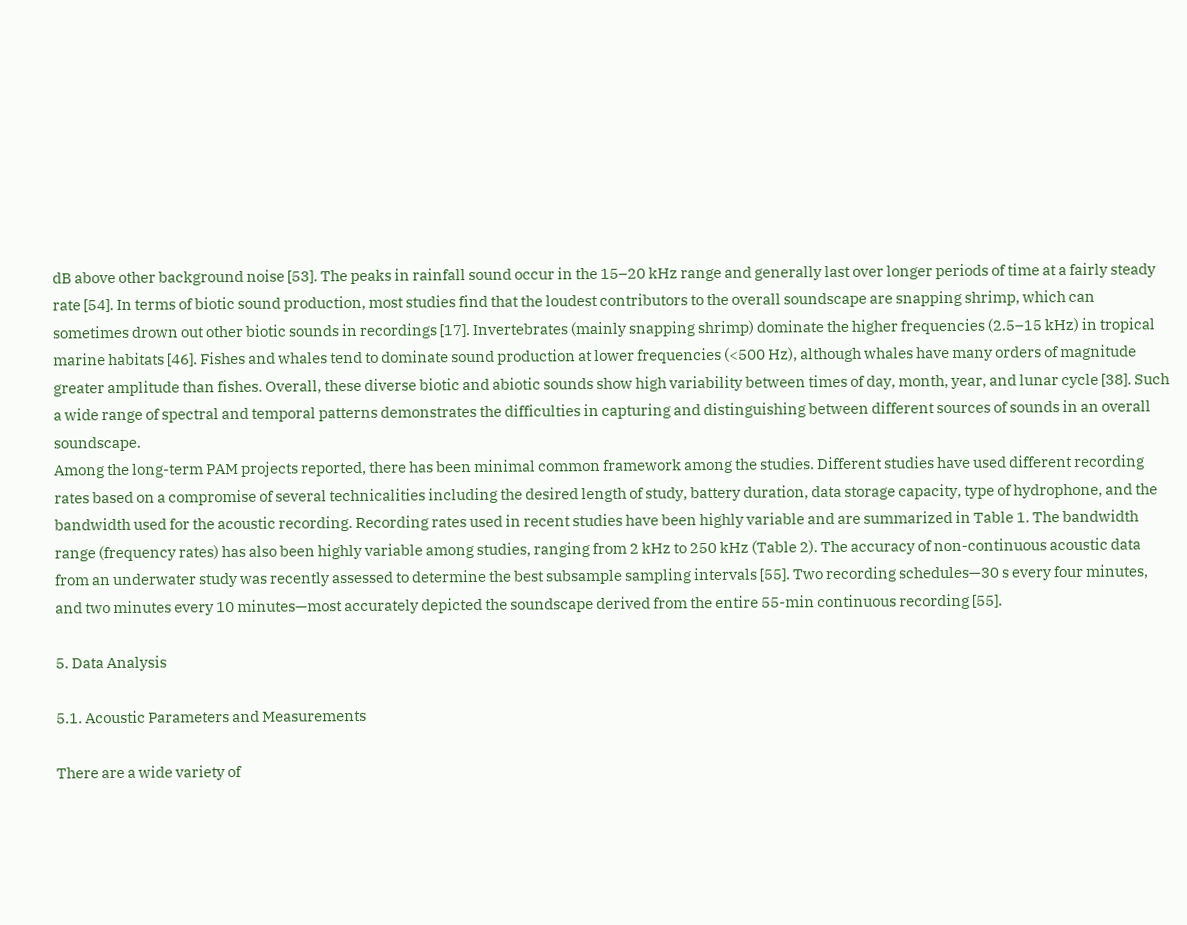dB above other background noise [53]. The peaks in rainfall sound occur in the 15–20 kHz range and generally last over longer periods of time at a fairly steady rate [54]. In terms of biotic sound production, most studies find that the loudest contributors to the overall soundscape are snapping shrimp, which can sometimes drown out other biotic sounds in recordings [17]. Invertebrates (mainly snapping shrimp) dominate the higher frequencies (2.5–15 kHz) in tropical marine habitats [46]. Fishes and whales tend to dominate sound production at lower frequencies (<500 Hz), although whales have many orders of magnitude greater amplitude than fishes. Overall, these diverse biotic and abiotic sounds show high variability between times of day, month, year, and lunar cycle [38]. Such a wide range of spectral and temporal patterns demonstrates the difficulties in capturing and distinguishing between different sources of sounds in an overall soundscape.
Among the long-term PAM projects reported, there has been minimal common framework among the studies. Different studies have used different recording rates based on a compromise of several technicalities including the desired length of study, battery duration, data storage capacity, type of hydrophone, and the bandwidth used for the acoustic recording. Recording rates used in recent studies have been highly variable and are summarized in Table 1. The bandwidth range (frequency rates) has also been highly variable among studies, ranging from 2 kHz to 250 kHz (Table 2). The accuracy of non-continuous acoustic data from an underwater study was recently assessed to determine the best subsample sampling intervals [55]. Two recording schedules—30 s every four minutes, and two minutes every 10 minutes—most accurately depicted the soundscape derived from the entire 55-min continuous recording [55].

5. Data Analysis

5.1. Acoustic Parameters and Measurements

There are a wide variety of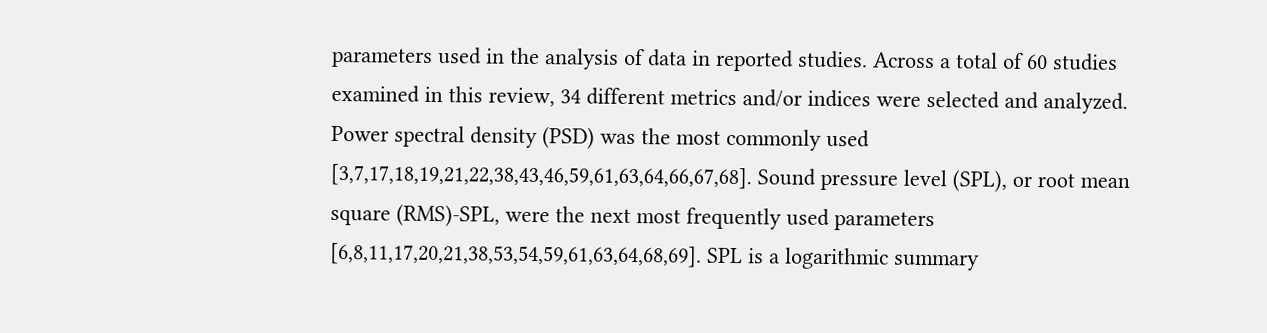parameters used in the analysis of data in reported studies. Across a total of 60 studies examined in this review, 34 different metrics and/or indices were selected and analyzed. Power spectral density (PSD) was the most commonly used [3,7,17,18,19,21,22,38,43,46,59,61,63,64,66,67,68]. Sound pressure level (SPL), or root mean square (RMS)-SPL, were the next most frequently used parameters [6,8,11,17,20,21,38,53,54,59,61,63,64,68,69]. SPL is a logarithmic summary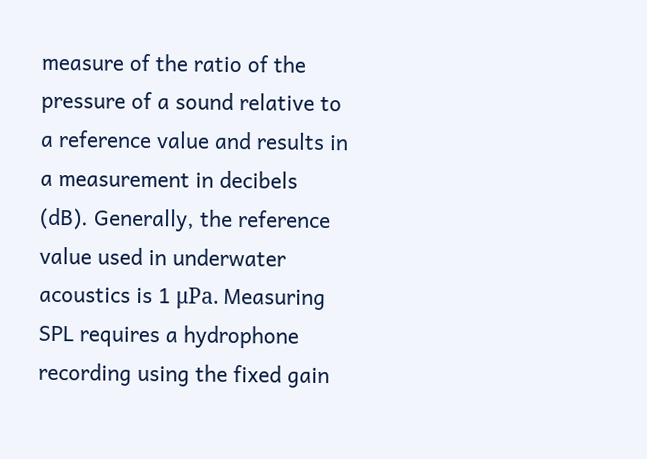measure of the ratio of the pressure of a sound relative to a reference value and results in a measurement in decibels (dB). Generally, the reference value used in underwater acoustics is 1 μPa. Measuring SPL requires a hydrophone recording using the fixed gain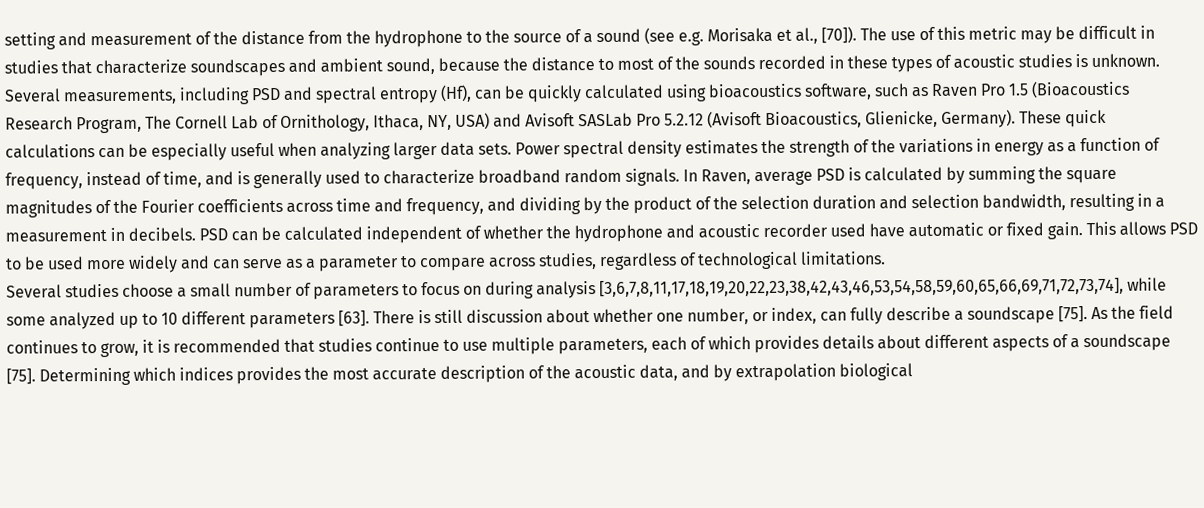setting and measurement of the distance from the hydrophone to the source of a sound (see e.g. Morisaka et al., [70]). The use of this metric may be difficult in studies that characterize soundscapes and ambient sound, because the distance to most of the sounds recorded in these types of acoustic studies is unknown.
Several measurements, including PSD and spectral entropy (Hf), can be quickly calculated using bioacoustics software, such as Raven Pro 1.5 (Bioacoustics Research Program, The Cornell Lab of Ornithology, Ithaca, NY, USA) and Avisoft SASLab Pro 5.2.12 (Avisoft Bioacoustics, Glienicke, Germany). These quick calculations can be especially useful when analyzing larger data sets. Power spectral density estimates the strength of the variations in energy as a function of frequency, instead of time, and is generally used to characterize broadband random signals. In Raven, average PSD is calculated by summing the square magnitudes of the Fourier coefficients across time and frequency, and dividing by the product of the selection duration and selection bandwidth, resulting in a measurement in decibels. PSD can be calculated independent of whether the hydrophone and acoustic recorder used have automatic or fixed gain. This allows PSD to be used more widely and can serve as a parameter to compare across studies, regardless of technological limitations.
Several studies choose a small number of parameters to focus on during analysis [3,6,7,8,11,17,18,19,20,22,23,38,42,43,46,53,54,58,59,60,65,66,69,71,72,73,74], while some analyzed up to 10 different parameters [63]. There is still discussion about whether one number, or index, can fully describe a soundscape [75]. As the field continues to grow, it is recommended that studies continue to use multiple parameters, each of which provides details about different aspects of a soundscape [75]. Determining which indices provides the most accurate description of the acoustic data, and by extrapolation biological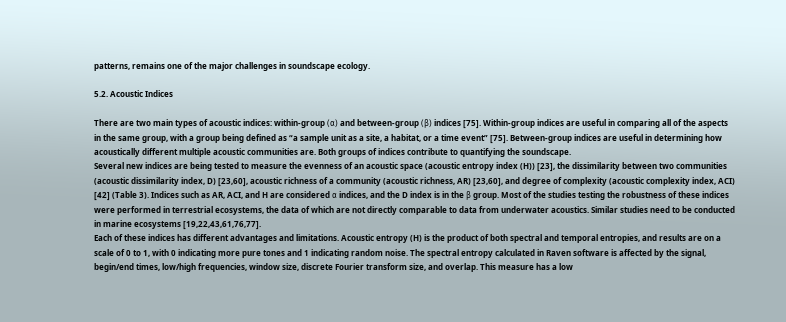patterns, remains one of the major challenges in soundscape ecology.

5.2. Acoustic Indices

There are two main types of acoustic indices: within-group (α) and between-group (β) indices [75]. Within-group indices are useful in comparing all of the aspects in the same group, with a group being defined as “a sample unit as a site, a habitat, or a time event” [75]. Between-group indices are useful in determining how acoustically different multiple acoustic communities are. Both groups of indices contribute to quantifying the soundscape.
Several new indices are being tested to measure the evenness of an acoustic space (acoustic entropy index (H)) [23], the dissimilarity between two communities (acoustic dissimilarity index, D) [23,60], acoustic richness of a community (acoustic richness, AR) [23,60], and degree of complexity (acoustic complexity index, ACI) [42] (Table 3). Indices such as AR, ACI, and H are considered α indices, and the D index is in the β group. Most of the studies testing the robustness of these indices were performed in terrestrial ecosystems, the data of which are not directly comparable to data from underwater acoustics. Similar studies need to be conducted in marine ecosystems [19,22,43,61,76,77].
Each of these indices has different advantages and limitations. Acoustic entropy (H) is the product of both spectral and temporal entropies, and results are on a scale of 0 to 1, with 0 indicating more pure tones and 1 indicating random noise. The spectral entropy calculated in Raven software is affected by the signal, begin/end times, low/high frequencies, window size, discrete Fourier transform size, and overlap. This measure has a low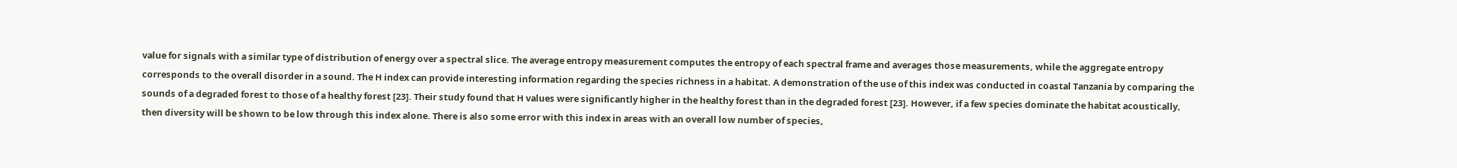value for signals with a similar type of distribution of energy over a spectral slice. The average entropy measurement computes the entropy of each spectral frame and averages those measurements, while the aggregate entropy corresponds to the overall disorder in a sound. The H index can provide interesting information regarding the species richness in a habitat. A demonstration of the use of this index was conducted in coastal Tanzania by comparing the sounds of a degraded forest to those of a healthy forest [23]. Their study found that H values were significantly higher in the healthy forest than in the degraded forest [23]. However, if a few species dominate the habitat acoustically, then diversity will be shown to be low through this index alone. There is also some error with this index in areas with an overall low number of species,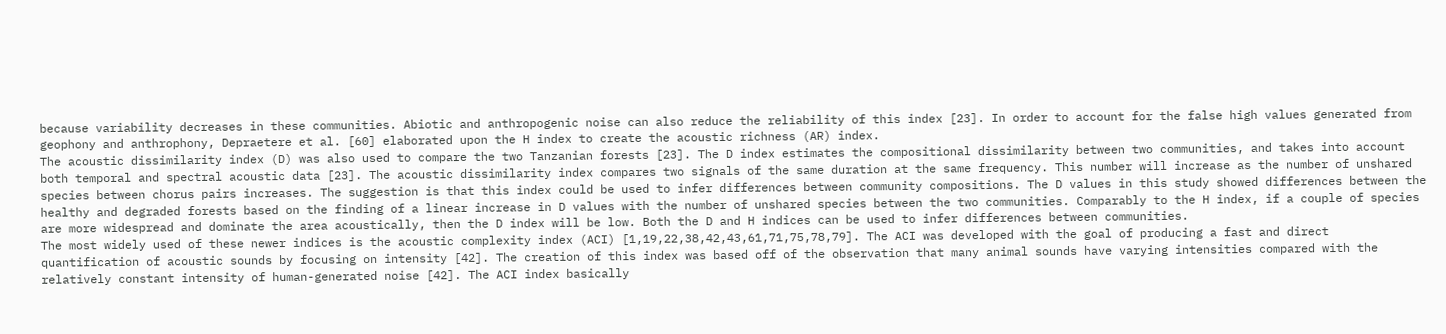because variability decreases in these communities. Abiotic and anthropogenic noise can also reduce the reliability of this index [23]. In order to account for the false high values generated from geophony and anthrophony, Depraetere et al. [60] elaborated upon the H index to create the acoustic richness (AR) index.
The acoustic dissimilarity index (D) was also used to compare the two Tanzanian forests [23]. The D index estimates the compositional dissimilarity between two communities, and takes into account both temporal and spectral acoustic data [23]. The acoustic dissimilarity index compares two signals of the same duration at the same frequency. This number will increase as the number of unshared species between chorus pairs increases. The suggestion is that this index could be used to infer differences between community compositions. The D values in this study showed differences between the healthy and degraded forests based on the finding of a linear increase in D values with the number of unshared species between the two communities. Comparably to the H index, if a couple of species are more widespread and dominate the area acoustically, then the D index will be low. Both the D and H indices can be used to infer differences between communities.
The most widely used of these newer indices is the acoustic complexity index (ACI) [1,19,22,38,42,43,61,71,75,78,79]. The ACI was developed with the goal of producing a fast and direct quantification of acoustic sounds by focusing on intensity [42]. The creation of this index was based off of the observation that many animal sounds have varying intensities compared with the relatively constant intensity of human-generated noise [42]. The ACI index basically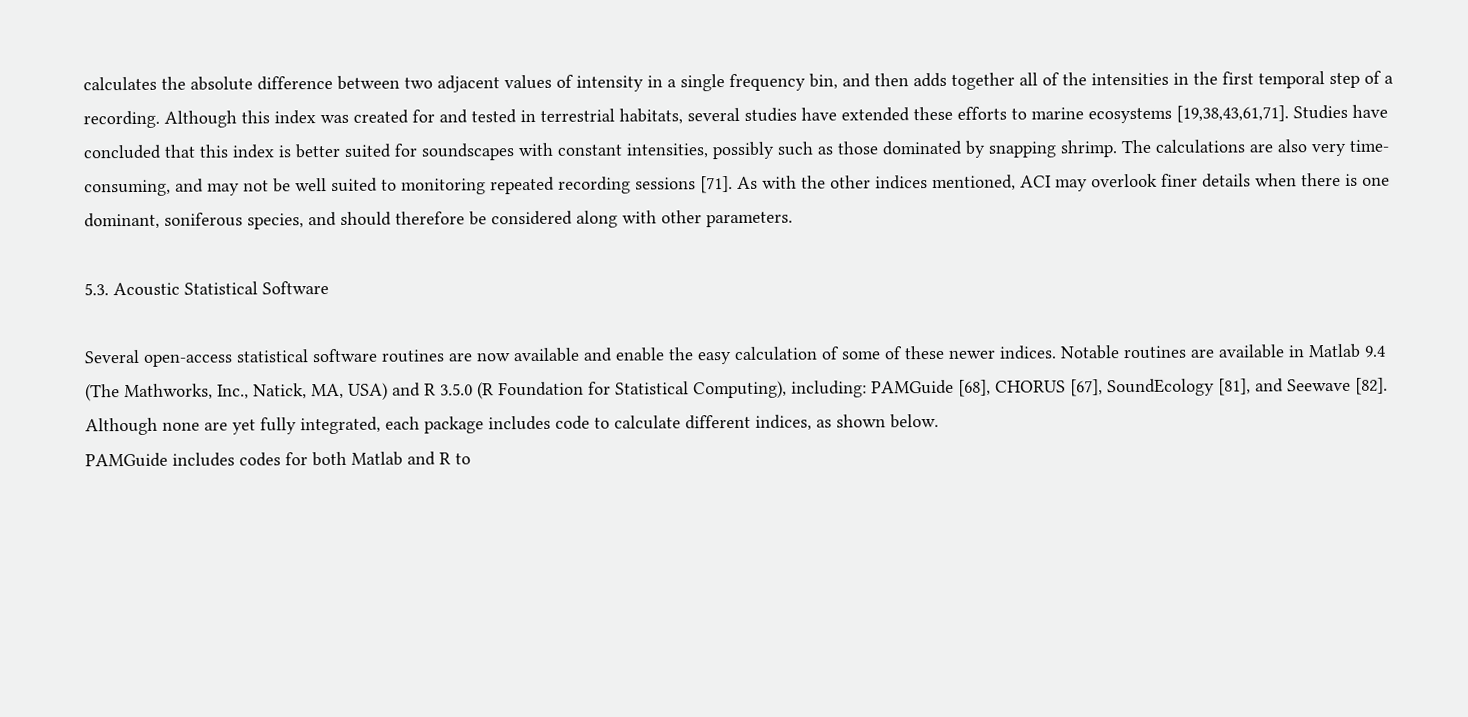calculates the absolute difference between two adjacent values of intensity in a single frequency bin, and then adds together all of the intensities in the first temporal step of a recording. Although this index was created for and tested in terrestrial habitats, several studies have extended these efforts to marine ecosystems [19,38,43,61,71]. Studies have concluded that this index is better suited for soundscapes with constant intensities, possibly such as those dominated by snapping shrimp. The calculations are also very time-consuming, and may not be well suited to monitoring repeated recording sessions [71]. As with the other indices mentioned, ACI may overlook finer details when there is one dominant, soniferous species, and should therefore be considered along with other parameters.

5.3. Acoustic Statistical Software

Several open-access statistical software routines are now available and enable the easy calculation of some of these newer indices. Notable routines are available in Matlab 9.4 (The Mathworks, Inc., Natick, MA, USA) and R 3.5.0 (R Foundation for Statistical Computing), including: PAMGuide [68], CHORUS [67], SoundEcology [81], and Seewave [82]. Although none are yet fully integrated, each package includes code to calculate different indices, as shown below.
PAMGuide includes codes for both Matlab and R to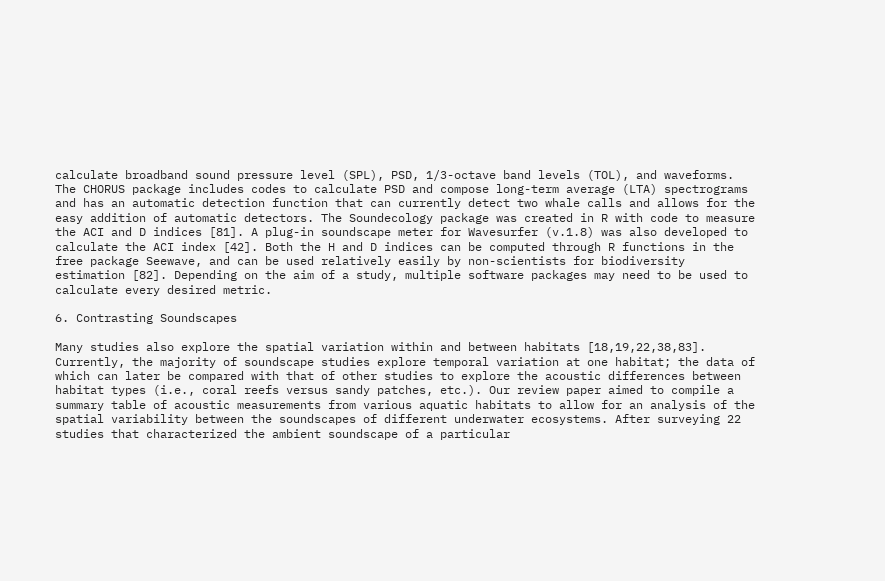calculate broadband sound pressure level (SPL), PSD, 1/3-octave band levels (TOL), and waveforms. The CHORUS package includes codes to calculate PSD and compose long-term average (LTA) spectrograms and has an automatic detection function that can currently detect two whale calls and allows for the easy addition of automatic detectors. The Soundecology package was created in R with code to measure the ACI and D indices [81]. A plug-in soundscape meter for Wavesurfer (v.1.8) was also developed to calculate the ACI index [42]. Both the H and D indices can be computed through R functions in the free package Seewave, and can be used relatively easily by non-scientists for biodiversity estimation [82]. Depending on the aim of a study, multiple software packages may need to be used to calculate every desired metric.

6. Contrasting Soundscapes

Many studies also explore the spatial variation within and between habitats [18,19,22,38,83]. Currently, the majority of soundscape studies explore temporal variation at one habitat; the data of which can later be compared with that of other studies to explore the acoustic differences between habitat types (i.e., coral reefs versus sandy patches, etc.). Our review paper aimed to compile a summary table of acoustic measurements from various aquatic habitats to allow for an analysis of the spatial variability between the soundscapes of different underwater ecosystems. After surveying 22 studies that characterized the ambient soundscape of a particular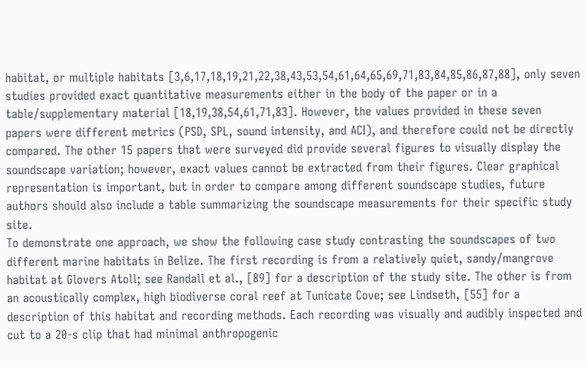habitat, or multiple habitats [3,6,17,18,19,21,22,38,43,53,54,61,64,65,69,71,83,84,85,86,87,88], only seven studies provided exact quantitative measurements either in the body of the paper or in a table/supplementary material [18,19,38,54,61,71,83]. However, the values provided in these seven papers were different metrics (PSD, SPL, sound intensity, and ACI), and therefore could not be directly compared. The other 15 papers that were surveyed did provide several figures to visually display the soundscape variation; however, exact values cannot be extracted from their figures. Clear graphical representation is important, but in order to compare among different soundscape studies, future authors should also include a table summarizing the soundscape measurements for their specific study site.
To demonstrate one approach, we show the following case study contrasting the soundscapes of two different marine habitats in Belize. The first recording is from a relatively quiet, sandy/mangrove habitat at Glovers Atoll; see Randall et al., [89] for a description of the study site. The other is from an acoustically complex, high biodiverse coral reef at Tunicate Cove; see Lindseth, [55] for a description of this habitat and recording methods. Each recording was visually and audibly inspected and cut to a 20-s clip that had minimal anthropogenic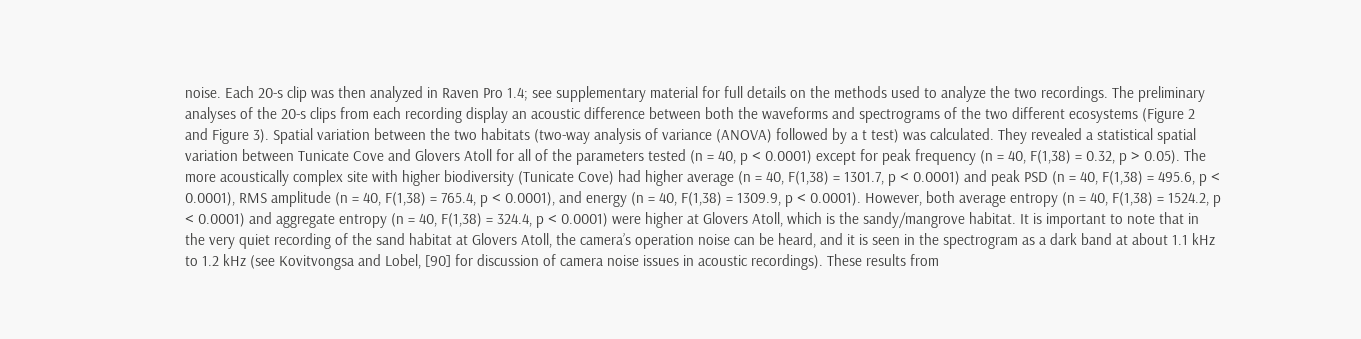noise. Each 20-s clip was then analyzed in Raven Pro 1.4; see supplementary material for full details on the methods used to analyze the two recordings. The preliminary analyses of the 20-s clips from each recording display an acoustic difference between both the waveforms and spectrograms of the two different ecosystems (Figure 2 and Figure 3). Spatial variation between the two habitats (two-way analysis of variance (ANOVA) followed by a t test) was calculated. They revealed a statistical spatial variation between Tunicate Cove and Glovers Atoll for all of the parameters tested (n = 40, p < 0.0001) except for peak frequency (n = 40, F(1,38) = 0.32, p > 0.05). The more acoustically complex site with higher biodiversity (Tunicate Cove) had higher average (n = 40, F(1,38) = 1301.7, p < 0.0001) and peak PSD (n = 40, F(1,38) = 495.6, p < 0.0001), RMS amplitude (n = 40, F(1,38) = 765.4, p < 0.0001), and energy (n = 40, F(1,38) = 1309.9, p < 0.0001). However, both average entropy (n = 40, F(1,38) = 1524.2, p < 0.0001) and aggregate entropy (n = 40, F(1,38) = 324.4, p < 0.0001) were higher at Glovers Atoll, which is the sandy/mangrove habitat. It is important to note that in the very quiet recording of the sand habitat at Glovers Atoll, the camera’s operation noise can be heard, and it is seen in the spectrogram as a dark band at about 1.1 kHz to 1.2 kHz (see Kovitvongsa and Lobel, [90] for discussion of camera noise issues in acoustic recordings). These results from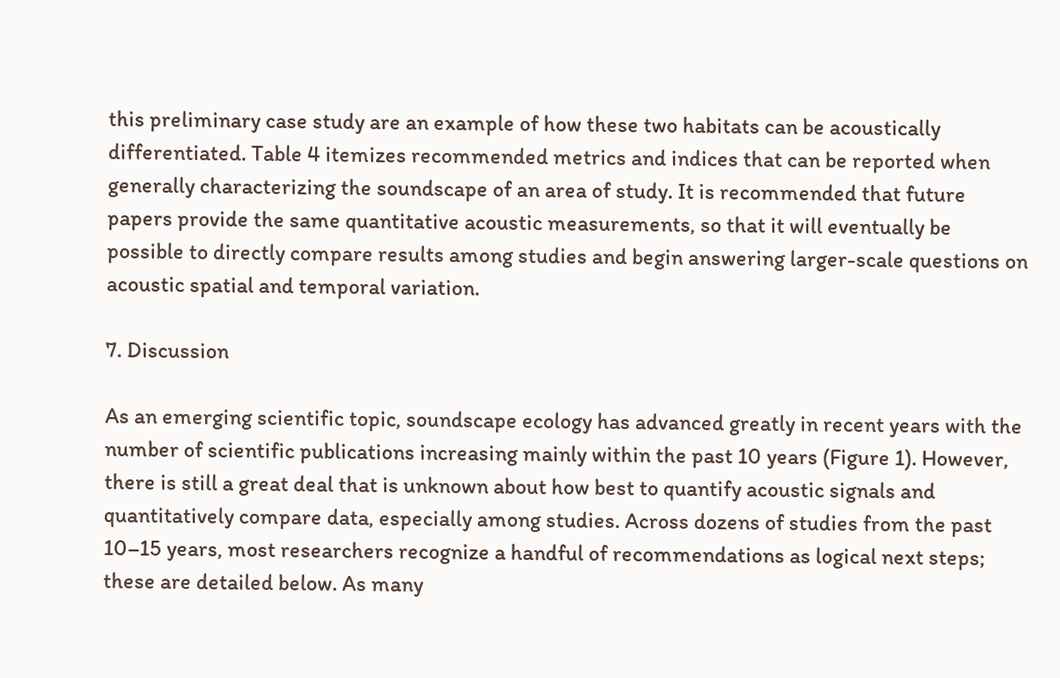this preliminary case study are an example of how these two habitats can be acoustically differentiated. Table 4 itemizes recommended metrics and indices that can be reported when generally characterizing the soundscape of an area of study. It is recommended that future papers provide the same quantitative acoustic measurements, so that it will eventually be possible to directly compare results among studies and begin answering larger-scale questions on acoustic spatial and temporal variation.

7. Discussion

As an emerging scientific topic, soundscape ecology has advanced greatly in recent years with the number of scientific publications increasing mainly within the past 10 years (Figure 1). However, there is still a great deal that is unknown about how best to quantify acoustic signals and quantitatively compare data, especially among studies. Across dozens of studies from the past 10–15 years, most researchers recognize a handful of recommendations as logical next steps; these are detailed below. As many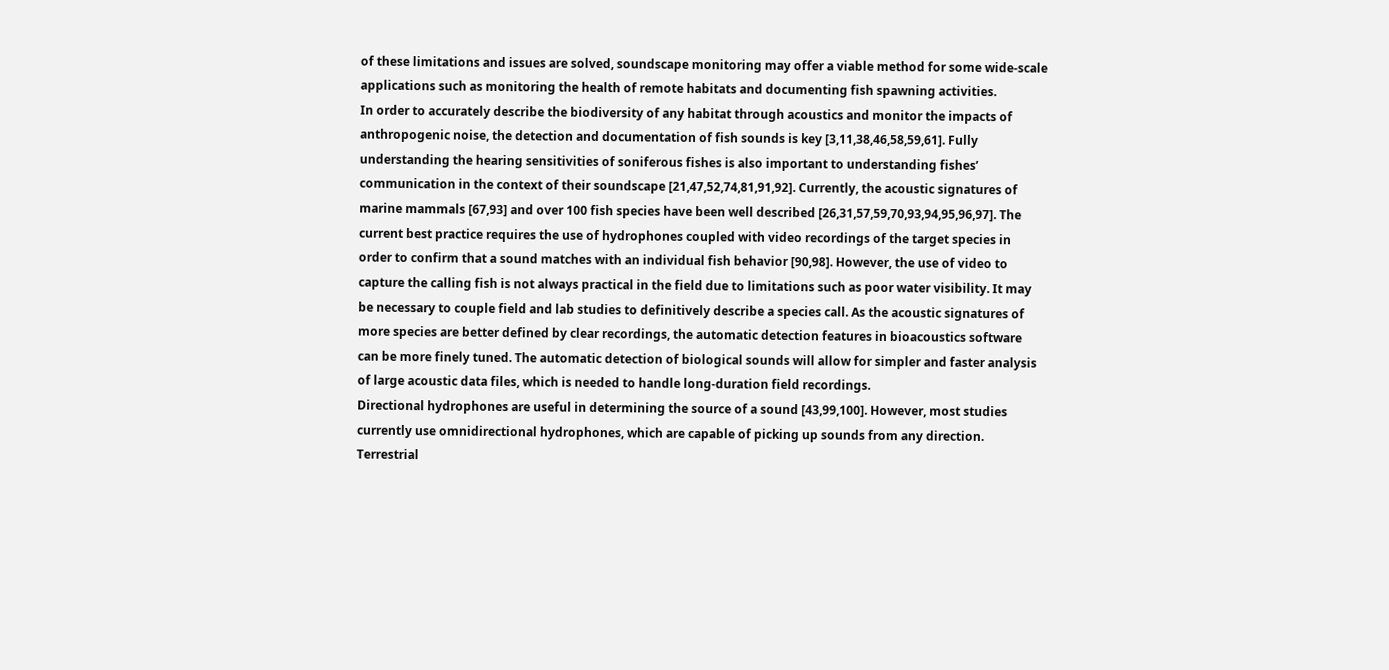of these limitations and issues are solved, soundscape monitoring may offer a viable method for some wide-scale applications such as monitoring the health of remote habitats and documenting fish spawning activities.
In order to accurately describe the biodiversity of any habitat through acoustics and monitor the impacts of anthropogenic noise, the detection and documentation of fish sounds is key [3,11,38,46,58,59,61]. Fully understanding the hearing sensitivities of soniferous fishes is also important to understanding fishes’ communication in the context of their soundscape [21,47,52,74,81,91,92]. Currently, the acoustic signatures of marine mammals [67,93] and over 100 fish species have been well described [26,31,57,59,70,93,94,95,96,97]. The current best practice requires the use of hydrophones coupled with video recordings of the target species in order to confirm that a sound matches with an individual fish behavior [90,98]. However, the use of video to capture the calling fish is not always practical in the field due to limitations such as poor water visibility. It may be necessary to couple field and lab studies to definitively describe a species call. As the acoustic signatures of more species are better defined by clear recordings, the automatic detection features in bioacoustics software can be more finely tuned. The automatic detection of biological sounds will allow for simpler and faster analysis of large acoustic data files, which is needed to handle long-duration field recordings.
Directional hydrophones are useful in determining the source of a sound [43,99,100]. However, most studies currently use omnidirectional hydrophones, which are capable of picking up sounds from any direction. Terrestrial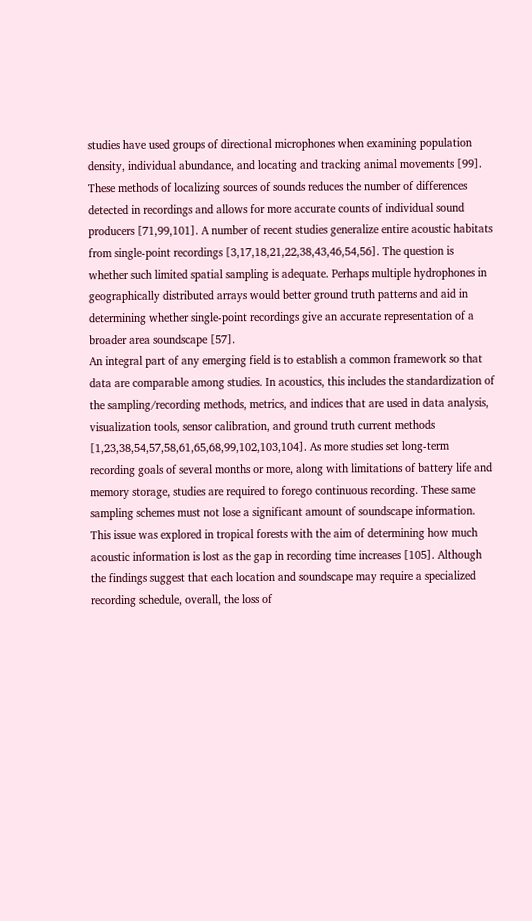studies have used groups of directional microphones when examining population density, individual abundance, and locating and tracking animal movements [99]. These methods of localizing sources of sounds reduces the number of differences detected in recordings and allows for more accurate counts of individual sound producers [71,99,101]. A number of recent studies generalize entire acoustic habitats from single-point recordings [3,17,18,21,22,38,43,46,54,56]. The question is whether such limited spatial sampling is adequate. Perhaps multiple hydrophones in geographically distributed arrays would better ground truth patterns and aid in determining whether single-point recordings give an accurate representation of a broader area soundscape [57].
An integral part of any emerging field is to establish a common framework so that data are comparable among studies. In acoustics, this includes the standardization of the sampling/recording methods, metrics, and indices that are used in data analysis, visualization tools, sensor calibration, and ground truth current methods [1,23,38,54,57,58,61,65,68,99,102,103,104]. As more studies set long-term recording goals of several months or more, along with limitations of battery life and memory storage, studies are required to forego continuous recording. These same sampling schemes must not lose a significant amount of soundscape information. This issue was explored in tropical forests with the aim of determining how much acoustic information is lost as the gap in recording time increases [105]. Although the findings suggest that each location and soundscape may require a specialized recording schedule, overall, the loss of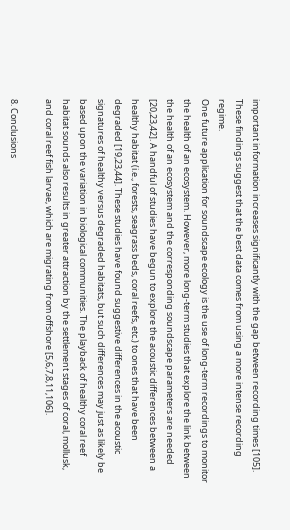important information increases significantly with the gap between recording times [105]. These findings suggest that the best data comes from using a more intense recording regime.
One future application for soundscape ecology is the use of long-term recordings to monitor the health of an ecosystem. However, more long-term studies that explore the link between the health of an ecosystem and the corresponding soundscape parameters are needed [20,23,42]. A handful of studies have begun to explore the acoustic differences between a healthy habitat (i.e., forests, seagrass beds, coral reefs, etc.) to ones that have been degraded [19,23,44]. These studies have found suggestive differences in the acoustic signatures of healthy versus degraded habitats, but such differences may just as likely be based upon the variation in biological communities. The playback of healthy coral reef habitat sounds also results in greater attraction by the settlement stages of coral, mollusk, and coral reef fish larvae, which are migrating from offshore [5,6,7,8,11,106].

8. Conclusions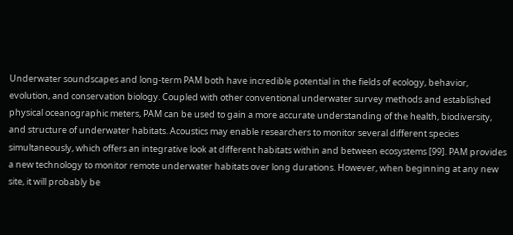Underwater soundscapes and long-term PAM both have incredible potential in the fields of ecology, behavior, evolution, and conservation biology. Coupled with other conventional underwater survey methods and established physical oceanographic meters, PAM can be used to gain a more accurate understanding of the health, biodiversity, and structure of underwater habitats. Acoustics may enable researchers to monitor several different species simultaneously, which offers an integrative look at different habitats within and between ecosystems [99]. PAM provides a new technology to monitor remote underwater habitats over long durations. However, when beginning at any new site, it will probably be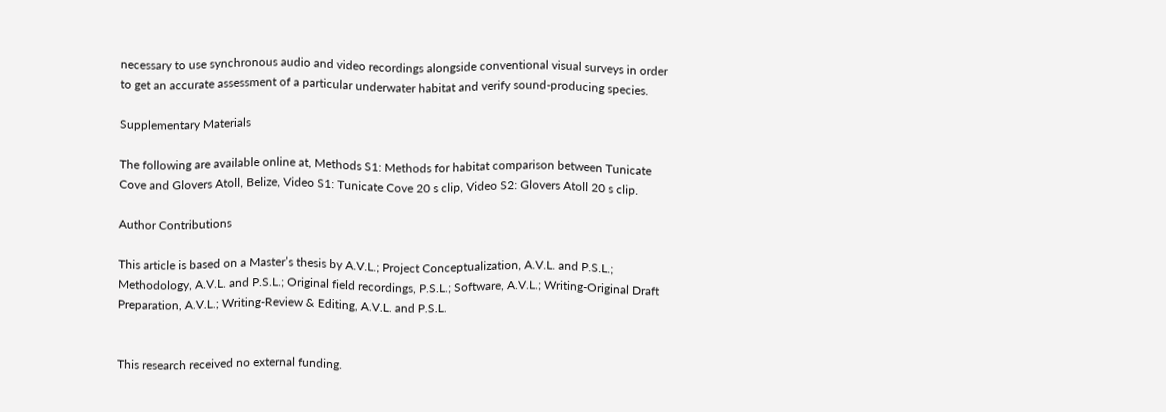necessary to use synchronous audio and video recordings alongside conventional visual surveys in order to get an accurate assessment of a particular underwater habitat and verify sound-producing species.

Supplementary Materials

The following are available online at, Methods S1: Methods for habitat comparison between Tunicate Cove and Glovers Atoll, Belize, Video S1: Tunicate Cove 20 s clip, Video S2: Glovers Atoll 20 s clip.

Author Contributions

This article is based on a Master’s thesis by A.V.L.; Project Conceptualization, A.V.L. and P.S.L.; Methodology, A.V.L. and P.S.L.; Original field recordings, P.S.L.; Software, A.V.L.; Writing-Original Draft Preparation, A.V.L.; Writing-Review & Editing, A.V.L. and P.S.L.


This research received no external funding.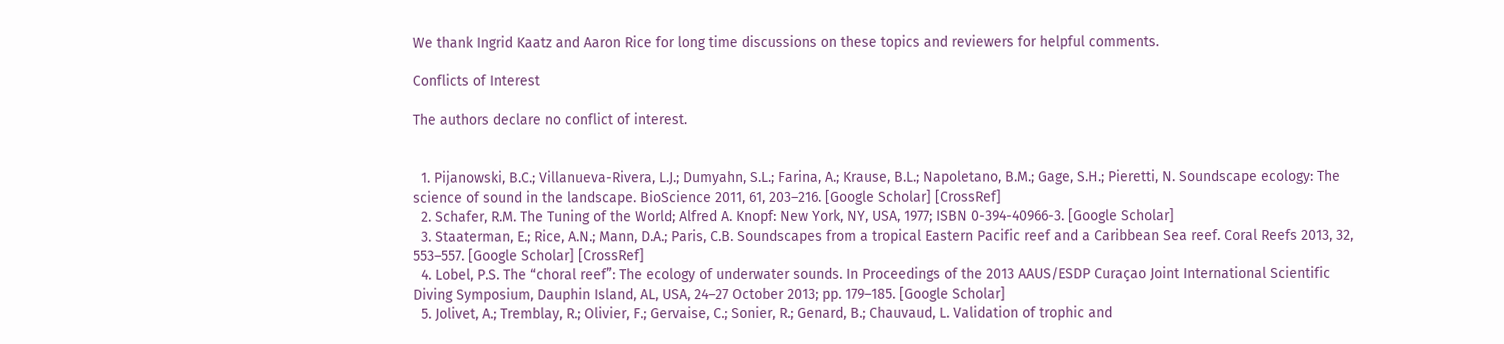We thank Ingrid Kaatz and Aaron Rice for long time discussions on these topics and reviewers for helpful comments.

Conflicts of Interest

The authors declare no conflict of interest.


  1. Pijanowski, B.C.; Villanueva-Rivera, L.J.; Dumyahn, S.L.; Farina, A.; Krause, B.L.; Napoletano, B.M.; Gage, S.H.; Pieretti, N. Soundscape ecology: The science of sound in the landscape. BioScience 2011, 61, 203–216. [Google Scholar] [CrossRef]
  2. Schafer, R.M. The Tuning of the World; Alfred A. Knopf: New York, NY, USA, 1977; ISBN 0-394-40966-3. [Google Scholar]
  3. Staaterman, E.; Rice, A.N.; Mann, D.A.; Paris, C.B. Soundscapes from a tropical Eastern Pacific reef and a Caribbean Sea reef. Coral Reefs 2013, 32, 553–557. [Google Scholar] [CrossRef]
  4. Lobel, P.S. The “choral reef”: The ecology of underwater sounds. In Proceedings of the 2013 AAUS/ESDP Curaçao Joint International Scientific Diving Symposium, Dauphin Island, AL, USA, 24–27 October 2013; pp. 179–185. [Google Scholar]
  5. Jolivet, A.; Tremblay, R.; Olivier, F.; Gervaise, C.; Sonier, R.; Genard, B.; Chauvaud, L. Validation of trophic and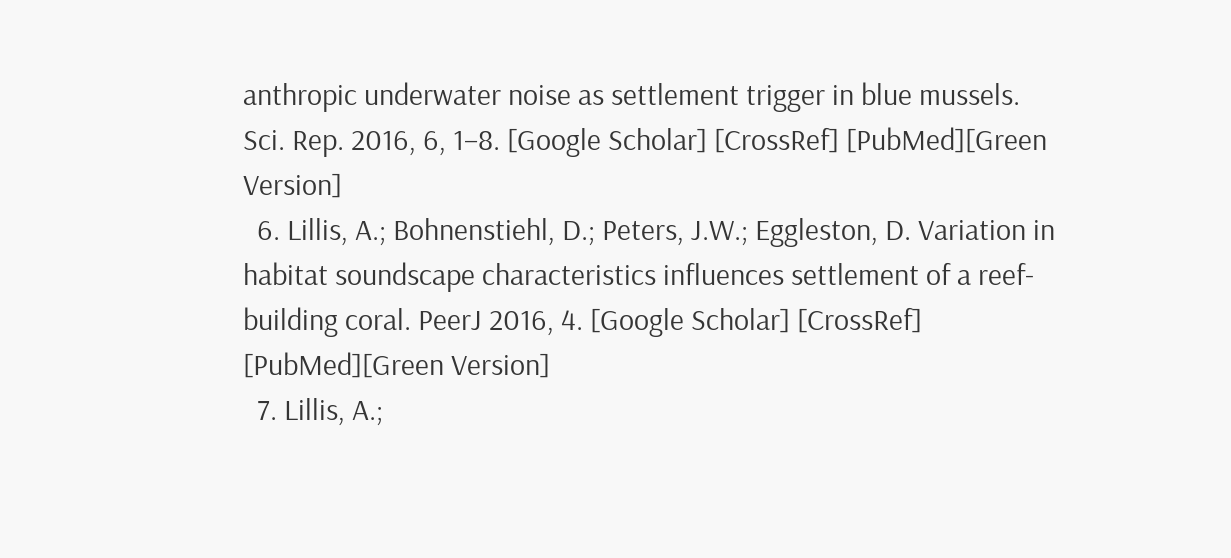anthropic underwater noise as settlement trigger in blue mussels. Sci. Rep. 2016, 6, 1–8. [Google Scholar] [CrossRef] [PubMed][Green Version]
  6. Lillis, A.; Bohnenstiehl, D.; Peters, J.W.; Eggleston, D. Variation in habitat soundscape characteristics influences settlement of a reef-building coral. PeerJ 2016, 4. [Google Scholar] [CrossRef] [PubMed][Green Version]
  7. Lillis, A.;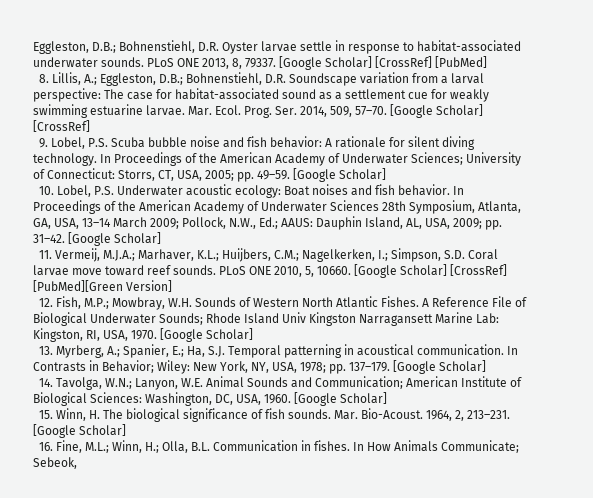Eggleston, D.B.; Bohnenstiehl, D.R. Oyster larvae settle in response to habitat-associated underwater sounds. PLoS ONE 2013, 8, 79337. [Google Scholar] [CrossRef] [PubMed]
  8. Lillis, A.; Eggleston, D.B.; Bohnenstiehl, D.R. Soundscape variation from a larval perspective: The case for habitat-associated sound as a settlement cue for weakly swimming estuarine larvae. Mar. Ecol. Prog. Ser. 2014, 509, 57–70. [Google Scholar] [CrossRef]
  9. Lobel, P.S. Scuba bubble noise and fish behavior: A rationale for silent diving technology. In Proceedings of the American Academy of Underwater Sciences; University of Connecticut: Storrs, CT, USA, 2005; pp. 49–59. [Google Scholar]
  10. Lobel, P.S. Underwater acoustic ecology: Boat noises and fish behavior. In Proceedings of the American Academy of Underwater Sciences 28th Symposium, Atlanta, GA, USA, 13–14 March 2009; Pollock, N.W., Ed.; AAUS: Dauphin Island, AL, USA, 2009; pp. 31–42. [Google Scholar]
  11. Vermeij, M.J.A.; Marhaver, K.L.; Huijbers, C.M.; Nagelkerken, I.; Simpson, S.D. Coral larvae move toward reef sounds. PLoS ONE 2010, 5, 10660. [Google Scholar] [CrossRef] [PubMed][Green Version]
  12. Fish, M.P.; Mowbray, W.H. Sounds of Western North Atlantic Fishes. A Reference File of Biological Underwater Sounds; Rhode Island Univ Kingston Narragansett Marine Lab: Kingston, RI, USA, 1970. [Google Scholar]
  13. Myrberg, A.; Spanier, E.; Ha, S.J. Temporal patterning in acoustical communication. In Contrasts in Behavior; Wiley: New York, NY, USA, 1978; pp. 137–179. [Google Scholar]
  14. Tavolga, W.N.; Lanyon, W.E. Animal Sounds and Communication; American Institute of Biological Sciences: Washington, DC, USA, 1960. [Google Scholar]
  15. Winn, H. The biological significance of fish sounds. Mar. Bio-Acoust. 1964, 2, 213–231. [Google Scholar]
  16. Fine, M.L.; Winn, H.; Olla, B.L. Communication in fishes. In How Animals Communicate; Sebeok,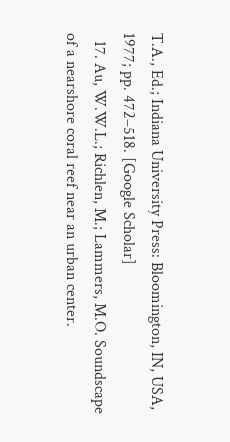T.A., Ed.; Indiana University Press: Bloomington, IN, USA, 1977; pp. 472–518. [Google Scholar]
  17. Au, W.W.L.; Richlen, M.; Lammers, M.O. Soundscape of a nearshore coral reef near an urban center.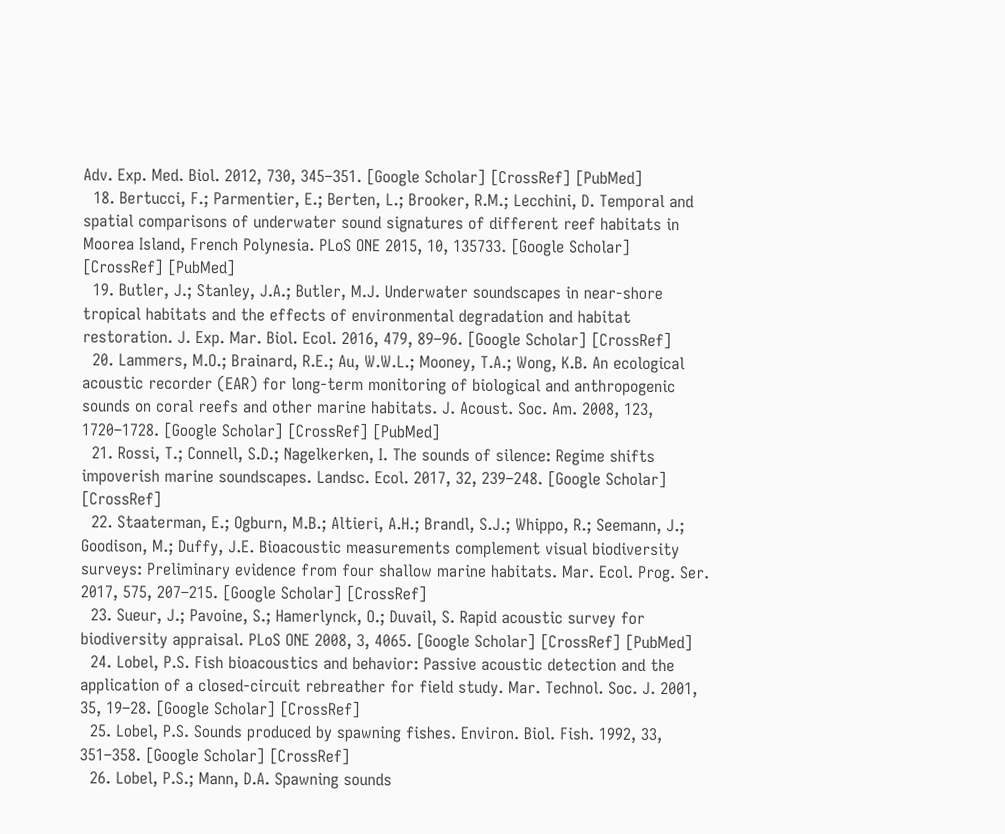Adv. Exp. Med. Biol. 2012, 730, 345–351. [Google Scholar] [CrossRef] [PubMed]
  18. Bertucci, F.; Parmentier, E.; Berten, L.; Brooker, R.M.; Lecchini, D. Temporal and spatial comparisons of underwater sound signatures of different reef habitats in Moorea Island, French Polynesia. PLoS ONE 2015, 10, 135733. [Google Scholar] [CrossRef] [PubMed]
  19. Butler, J.; Stanley, J.A.; Butler, M.J. Underwater soundscapes in near-shore tropical habitats and the effects of environmental degradation and habitat restoration. J. Exp. Mar. Biol. Ecol. 2016, 479, 89–96. [Google Scholar] [CrossRef]
  20. Lammers, M.O.; Brainard, R.E.; Au, W.W.L.; Mooney, T.A.; Wong, K.B. An ecological acoustic recorder (EAR) for long-term monitoring of biological and anthropogenic sounds on coral reefs and other marine habitats. J. Acoust. Soc. Am. 2008, 123, 1720–1728. [Google Scholar] [CrossRef] [PubMed]
  21. Rossi, T.; Connell, S.D.; Nagelkerken, I. The sounds of silence: Regime shifts impoverish marine soundscapes. Landsc. Ecol. 2017, 32, 239–248. [Google Scholar] [CrossRef]
  22. Staaterman, E.; Ogburn, M.B.; Altieri, A.H.; Brandl, S.J.; Whippo, R.; Seemann, J.; Goodison, M.; Duffy, J.E. Bioacoustic measurements complement visual biodiversity surveys: Preliminary evidence from four shallow marine habitats. Mar. Ecol. Prog. Ser. 2017, 575, 207–215. [Google Scholar] [CrossRef]
  23. Sueur, J.; Pavoine, S.; Hamerlynck, O.; Duvail, S. Rapid acoustic survey for biodiversity appraisal. PLoS ONE 2008, 3, 4065. [Google Scholar] [CrossRef] [PubMed]
  24. Lobel, P.S. Fish bioacoustics and behavior: Passive acoustic detection and the application of a closed-circuit rebreather for field study. Mar. Technol. Soc. J. 2001, 35, 19–28. [Google Scholar] [CrossRef]
  25. Lobel, P.S. Sounds produced by spawning fishes. Environ. Biol. Fish. 1992, 33, 351–358. [Google Scholar] [CrossRef]
  26. Lobel, P.S.; Mann, D.A. Spawning sounds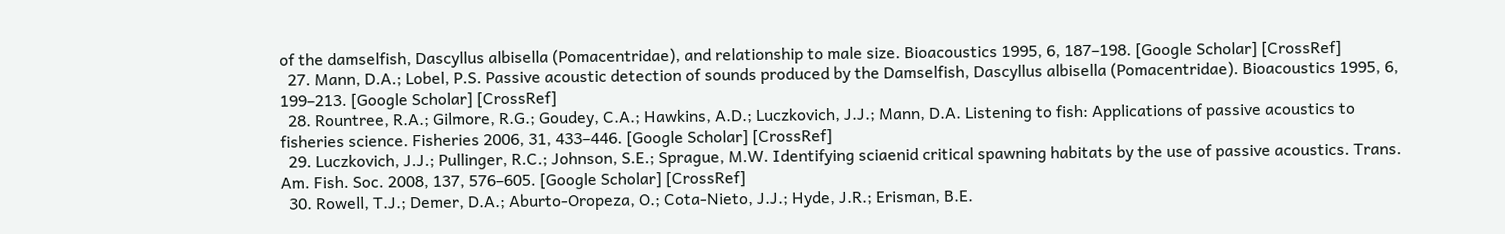of the damselfish, Dascyllus albisella (Pomacentridae), and relationship to male size. Bioacoustics 1995, 6, 187–198. [Google Scholar] [CrossRef]
  27. Mann, D.A.; Lobel, P.S. Passive acoustic detection of sounds produced by the Damselfish, Dascyllus albisella (Pomacentridae). Bioacoustics 1995, 6, 199–213. [Google Scholar] [CrossRef]
  28. Rountree, R.A.; Gilmore, R.G.; Goudey, C.A.; Hawkins, A.D.; Luczkovich, J.J.; Mann, D.A. Listening to fish: Applications of passive acoustics to fisheries science. Fisheries 2006, 31, 433–446. [Google Scholar] [CrossRef]
  29. Luczkovich, J.J.; Pullinger, R.C.; Johnson, S.E.; Sprague, M.W. Identifying sciaenid critical spawning habitats by the use of passive acoustics. Trans. Am. Fish. Soc. 2008, 137, 576–605. [Google Scholar] [CrossRef]
  30. Rowell, T.J.; Demer, D.A.; Aburto-Oropeza, O.; Cota-Nieto, J.J.; Hyde, J.R.; Erisman, B.E.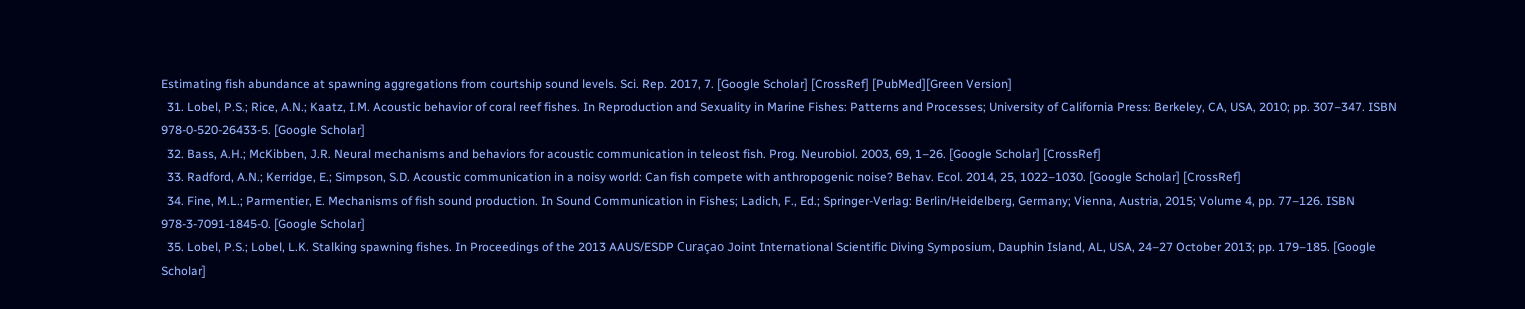Estimating fish abundance at spawning aggregations from courtship sound levels. Sci. Rep. 2017, 7. [Google Scholar] [CrossRef] [PubMed][Green Version]
  31. Lobel, P.S.; Rice, A.N.; Kaatz, I.M. Acoustic behavior of coral reef fishes. In Reproduction and Sexuality in Marine Fishes: Patterns and Processes; University of California Press: Berkeley, CA, USA, 2010; pp. 307–347. ISBN 978-0-520-26433-5. [Google Scholar]
  32. Bass, A.H.; McKibben, J.R. Neural mechanisms and behaviors for acoustic communication in teleost fish. Prog. Neurobiol. 2003, 69, 1–26. [Google Scholar] [CrossRef]
  33. Radford, A.N.; Kerridge, E.; Simpson, S.D. Acoustic communication in a noisy world: Can fish compete with anthropogenic noise? Behav. Ecol. 2014, 25, 1022–1030. [Google Scholar] [CrossRef]
  34. Fine, M.L.; Parmentier, E. Mechanisms of fish sound production. In Sound Communication in Fishes; Ladich, F., Ed.; Springer-Verlag: Berlin/Heidelberg, Germany; Vienna, Austria, 2015; Volume 4, pp. 77–126. ISBN 978-3-7091-1845-0. [Google Scholar]
  35. Lobel, P.S.; Lobel, L.K. Stalking spawning fishes. In Proceedings of the 2013 AAUS/ESDP Curaçao Joint International Scientific Diving Symposium, Dauphin Island, AL, USA, 24–27 October 2013; pp. 179–185. [Google Scholar]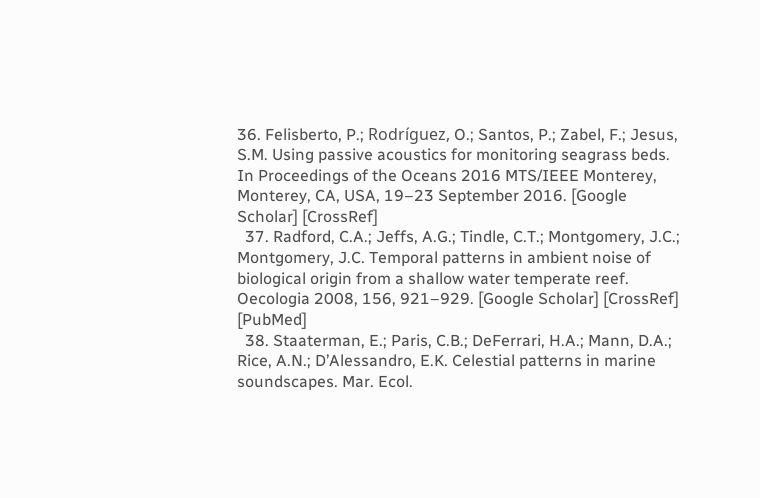36. Felisberto, P.; Rodríguez, O.; Santos, P.; Zabel, F.; Jesus, S.M. Using passive acoustics for monitoring seagrass beds. In Proceedings of the Oceans 2016 MTS/IEEE Monterey, Monterey, CA, USA, 19–23 September 2016. [Google Scholar] [CrossRef]
  37. Radford, C.A.; Jeffs, A.G.; Tindle, C.T.; Montgomery, J.C.; Montgomery, J.C. Temporal patterns in ambient noise of biological origin from a shallow water temperate reef. Oecologia 2008, 156, 921–929. [Google Scholar] [CrossRef] [PubMed]
  38. Staaterman, E.; Paris, C.B.; DeFerrari, H.A.; Mann, D.A.; Rice, A.N.; D’Alessandro, E.K. Celestial patterns in marine soundscapes. Mar. Ecol.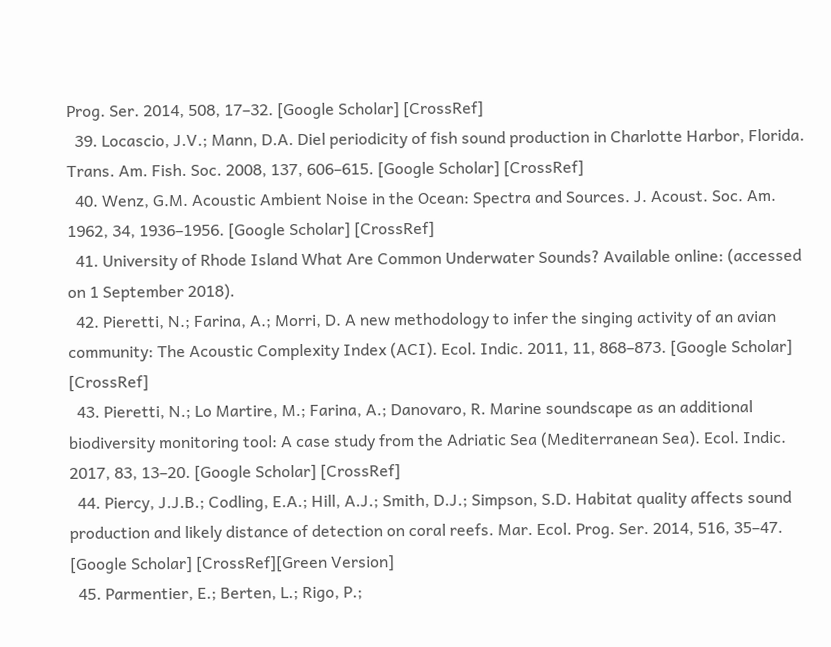Prog. Ser. 2014, 508, 17–32. [Google Scholar] [CrossRef]
  39. Locascio, J.V.; Mann, D.A. Diel periodicity of fish sound production in Charlotte Harbor, Florida. Trans. Am. Fish. Soc. 2008, 137, 606–615. [Google Scholar] [CrossRef]
  40. Wenz, G.M. Acoustic Ambient Noise in the Ocean: Spectra and Sources. J. Acoust. Soc. Am. 1962, 34, 1936–1956. [Google Scholar] [CrossRef]
  41. University of Rhode Island What Are Common Underwater Sounds? Available online: (accessed on 1 September 2018).
  42. Pieretti, N.; Farina, A.; Morri, D. A new methodology to infer the singing activity of an avian community: The Acoustic Complexity Index (ACI). Ecol. Indic. 2011, 11, 868–873. [Google Scholar] [CrossRef]
  43. Pieretti, N.; Lo Martire, M.; Farina, A.; Danovaro, R. Marine soundscape as an additional biodiversity monitoring tool: A case study from the Adriatic Sea (Mediterranean Sea). Ecol. Indic. 2017, 83, 13–20. [Google Scholar] [CrossRef]
  44. Piercy, J.J.B.; Codling, E.A.; Hill, A.J.; Smith, D.J.; Simpson, S.D. Habitat quality affects sound production and likely distance of detection on coral reefs. Mar. Ecol. Prog. Ser. 2014, 516, 35–47. [Google Scholar] [CrossRef][Green Version]
  45. Parmentier, E.; Berten, L.; Rigo, P.;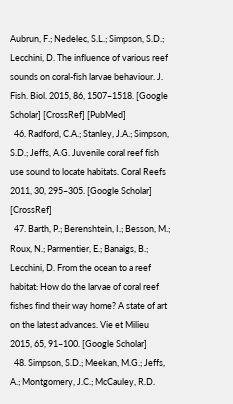Aubrun, F.; Nedelec, S.L.; Simpson, S.D.; Lecchini, D. The influence of various reef sounds on coral-fish larvae behaviour. J. Fish. Biol. 2015, 86, 1507–1518. [Google Scholar] [CrossRef] [PubMed]
  46. Radford, C.A.; Stanley, J.A.; Simpson, S.D.; Jeffs, A.G. Juvenile coral reef fish use sound to locate habitats. Coral Reefs 2011, 30, 295–305. [Google Scholar] [CrossRef]
  47. Barth, P.; Berenshtein, I.; Besson, M.; Roux, N.; Parmentier, E.; Banaigs, B.; Lecchini, D. From the ocean to a reef habitat: How do the larvae of coral reef fishes find their way home? A state of art on the latest advances. Vie et Milieu 2015, 65, 91–100. [Google Scholar]
  48. Simpson, S.D.; Meekan, M.G.; Jeffs, A.; Montgomery, J.C.; McCauley, R.D.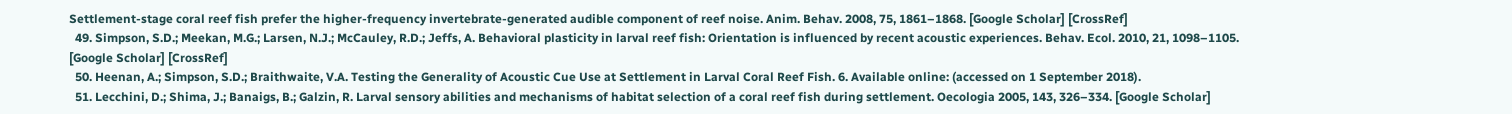Settlement-stage coral reef fish prefer the higher-frequency invertebrate-generated audible component of reef noise. Anim. Behav. 2008, 75, 1861–1868. [Google Scholar] [CrossRef]
  49. Simpson, S.D.; Meekan, M.G.; Larsen, N.J.; McCauley, R.D.; Jeffs, A. Behavioral plasticity in larval reef fish: Orientation is influenced by recent acoustic experiences. Behav. Ecol. 2010, 21, 1098–1105. [Google Scholar] [CrossRef]
  50. Heenan, A.; Simpson, S.D.; Braithwaite, V.A. Testing the Generality of Acoustic Cue Use at Settlement in Larval Coral Reef Fish. 6. Available online: (accessed on 1 September 2018).
  51. Lecchini, D.; Shima, J.; Banaigs, B.; Galzin, R. Larval sensory abilities and mechanisms of habitat selection of a coral reef fish during settlement. Oecologia 2005, 143, 326–334. [Google Scholar]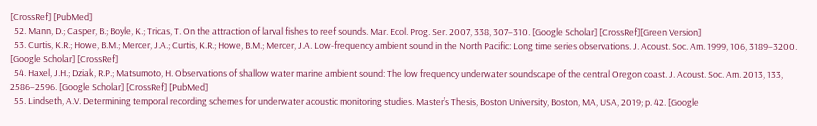[CrossRef] [PubMed]
  52. Mann, D.; Casper, B.; Boyle, K.; Tricas, T. On the attraction of larval fishes to reef sounds. Mar. Ecol. Prog. Ser. 2007, 338, 307–310. [Google Scholar] [CrossRef][Green Version]
  53. Curtis, K.R.; Howe, B.M.; Mercer, J.A.; Curtis, K.R.; Howe, B.M.; Mercer, J.A. Low-frequency ambient sound in the North Pacific: Long time series observations. J. Acoust. Soc. Am. 1999, 106, 3189–3200. [Google Scholar] [CrossRef]
  54. Haxel, J.H.; Dziak, R.P.; Matsumoto, H. Observations of shallow water marine ambient sound: The low frequency underwater soundscape of the central Oregon coast. J. Acoust. Soc. Am. 2013, 133, 2586–2596. [Google Scholar] [CrossRef] [PubMed]
  55. Lindseth, A.V. Determining temporal recording schemes for underwater acoustic monitoring studies. Master’s Thesis, Boston University, Boston, MA, USA, 2019; p. 42. [Google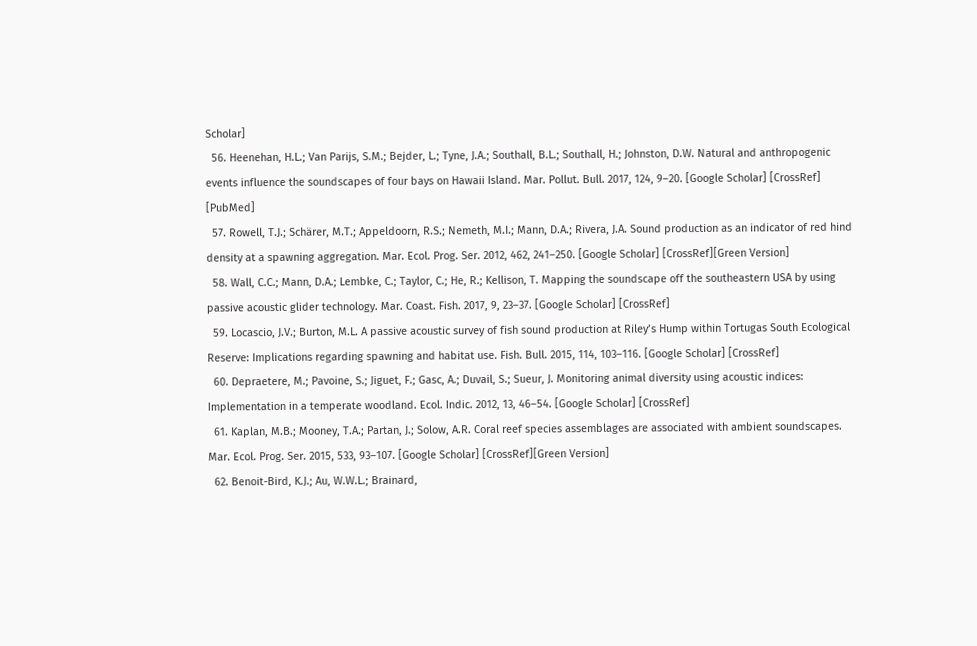Scholar]
  56. Heenehan, H.L.; Van Parijs, S.M.; Bejder, L.; Tyne, J.A.; Southall, B.L.; Southall, H.; Johnston, D.W. Natural and anthropogenic events influence the soundscapes of four bays on Hawaii Island. Mar. Pollut. Bull. 2017, 124, 9–20. [Google Scholar] [CrossRef] [PubMed]
  57. Rowell, T.J.; Schärer, M.T.; Appeldoorn, R.S.; Nemeth, M.I.; Mann, D.A.; Rivera, J.A. Sound production as an indicator of red hind density at a spawning aggregation. Mar. Ecol. Prog. Ser. 2012, 462, 241–250. [Google Scholar] [CrossRef][Green Version]
  58. Wall, C.C.; Mann, D.A.; Lembke, C.; Taylor, C.; He, R.; Kellison, T. Mapping the soundscape off the southeastern USA by using passive acoustic glider technology. Mar. Coast. Fish. 2017, 9, 23–37. [Google Scholar] [CrossRef]
  59. Locascio, J.V.; Burton, M.L. A passive acoustic survey of fish sound production at Riley’s Hump within Tortugas South Ecological Reserve: Implications regarding spawning and habitat use. Fish. Bull. 2015, 114, 103–116. [Google Scholar] [CrossRef]
  60. Depraetere, M.; Pavoine, S.; Jiguet, F.; Gasc, A.; Duvail, S.; Sueur, J. Monitoring animal diversity using acoustic indices: Implementation in a temperate woodland. Ecol. Indic. 2012, 13, 46–54. [Google Scholar] [CrossRef]
  61. Kaplan, M.B.; Mooney, T.A.; Partan, J.; Solow, A.R. Coral reef species assemblages are associated with ambient soundscapes. Mar. Ecol. Prog. Ser. 2015, 533, 93–107. [Google Scholar] [CrossRef][Green Version]
  62. Benoit-Bird, K.J.; Au, W.W.L.; Brainard,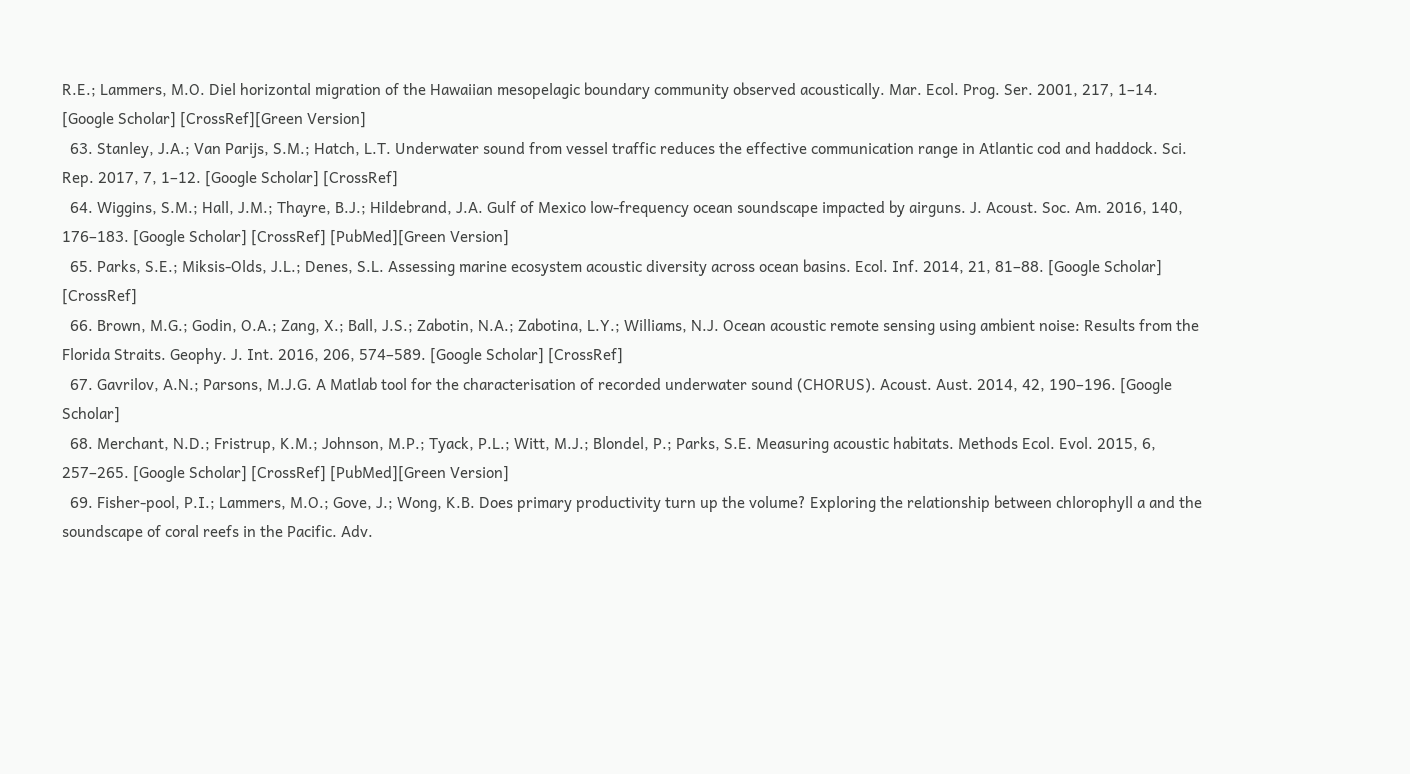R.E.; Lammers, M.O. Diel horizontal migration of the Hawaiian mesopelagic boundary community observed acoustically. Mar. Ecol. Prog. Ser. 2001, 217, 1–14. [Google Scholar] [CrossRef][Green Version]
  63. Stanley, J.A.; Van Parijs, S.M.; Hatch, L.T. Underwater sound from vessel traffic reduces the effective communication range in Atlantic cod and haddock. Sci. Rep. 2017, 7, 1–12. [Google Scholar] [CrossRef]
  64. Wiggins, S.M.; Hall, J.M.; Thayre, B.J.; Hildebrand, J.A. Gulf of Mexico low-frequency ocean soundscape impacted by airguns. J. Acoust. Soc. Am. 2016, 140, 176–183. [Google Scholar] [CrossRef] [PubMed][Green Version]
  65. Parks, S.E.; Miksis-Olds, J.L.; Denes, S.L. Assessing marine ecosystem acoustic diversity across ocean basins. Ecol. Inf. 2014, 21, 81–88. [Google Scholar] [CrossRef]
  66. Brown, M.G.; Godin, O.A.; Zang, X.; Ball, J.S.; Zabotin, N.A.; Zabotina, L.Y.; Williams, N.J. Ocean acoustic remote sensing using ambient noise: Results from the Florida Straits. Geophy. J. Int. 2016, 206, 574–589. [Google Scholar] [CrossRef]
  67. Gavrilov, A.N.; Parsons, M.J.G. A Matlab tool for the characterisation of recorded underwater sound (CHORUS). Acoust. Aust. 2014, 42, 190–196. [Google Scholar]
  68. Merchant, N.D.; Fristrup, K.M.; Johnson, M.P.; Tyack, P.L.; Witt, M.J.; Blondel, P.; Parks, S.E. Measuring acoustic habitats. Methods Ecol. Evol. 2015, 6, 257–265. [Google Scholar] [CrossRef] [PubMed][Green Version]
  69. Fisher-pool, P.I.; Lammers, M.O.; Gove, J.; Wong, K.B. Does primary productivity turn up the volume? Exploring the relationship between chlorophyll a and the soundscape of coral reefs in the Pacific. Adv.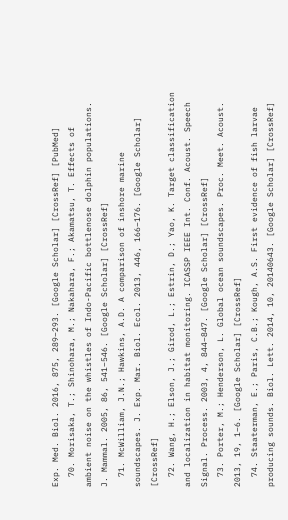Exp. Med. Biol. 2016, 875, 289–293. [Google Scholar] [CrossRef] [PubMed]
  70. Morisaka, T.; Shinohara, M.; Nakahara, F.; Akamatsu, T. Effects of ambient noise on the whistles of Indo-Pacific bottlenose dolphin populations. J. Mammal. 2005, 86, 541–546. [Google Scholar] [CrossRef]
  71. McWilliam, J.N.; Hawkins, A.D. A comparison of inshore marine soundscapes. J. Exp. Mar. Biol. Ecol. 2013, 446, 166–176. [Google Scholar] [CrossRef]
  72. Wang, H.; Elson, J.; Girod, L.; Estrin, D.; Yao, K. Target classification and localization in habitat monitoring. ICASSP IEEE Int. Conf. Acoust. Speech Signal. Process. 2003, 4, 844–847. [Google Scholar] [CrossRef]
  73. Porter, M.; Henderson, L. Global ocean soundscapes. Proc. Meet. Acoust. 2013, 19, 1–6. [Google Scholar] [CrossRef]
  74. Staaterman, E.; Paris, C.B.; Kough, A.S. First evidence of fish larvae producing sounds. Biol. Lett. 2014, 10, 20140643. [Google Scholar] [CrossRef]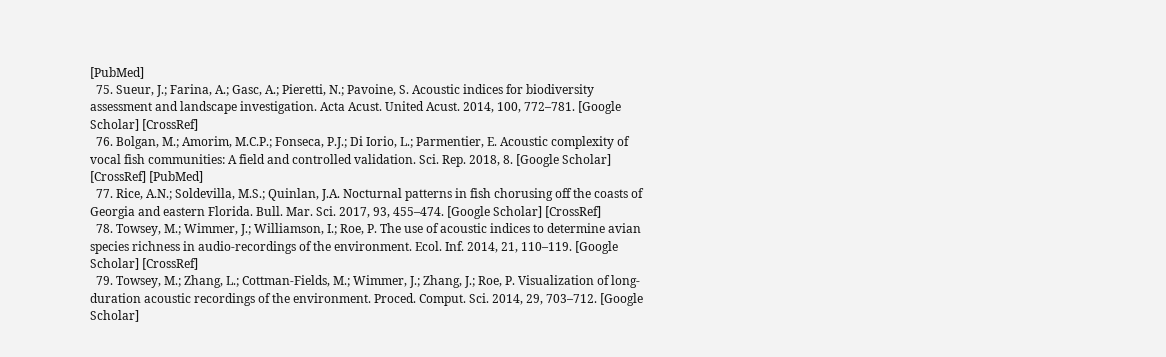[PubMed]
  75. Sueur, J.; Farina, A.; Gasc, A.; Pieretti, N.; Pavoine, S. Acoustic indices for biodiversity assessment and landscape investigation. Acta Acust. United Acust. 2014, 100, 772–781. [Google Scholar] [CrossRef]
  76. Bolgan, M.; Amorim, M.C.P.; Fonseca, P.J.; Di Iorio, L.; Parmentier, E. Acoustic complexity of vocal fish communities: A field and controlled validation. Sci. Rep. 2018, 8. [Google Scholar] [CrossRef] [PubMed]
  77. Rice, A.N.; Soldevilla, M.S.; Quinlan, J.A. Nocturnal patterns in fish chorusing off the coasts of Georgia and eastern Florida. Bull. Mar. Sci. 2017, 93, 455–474. [Google Scholar] [CrossRef]
  78. Towsey, M.; Wimmer, J.; Williamson, I.; Roe, P. The use of acoustic indices to determine avian species richness in audio-recordings of the environment. Ecol. Inf. 2014, 21, 110–119. [Google Scholar] [CrossRef]
  79. Towsey, M.; Zhang, L.; Cottman-Fields, M.; Wimmer, J.; Zhang, J.; Roe, P. Visualization of long-duration acoustic recordings of the environment. Proced. Comput. Sci. 2014, 29, 703–712. [Google Scholar]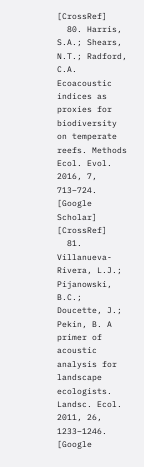[CrossRef]
  80. Harris, S.A.; Shears, N.T.; Radford, C.A. Ecoacoustic indices as proxies for biodiversity on temperate reefs. Methods Ecol. Evol. 2016, 7, 713–724. [Google Scholar] [CrossRef]
  81. Villanueva-Rivera, L.J.; Pijanowski, B.C.; Doucette, J.; Pekin, B. A primer of acoustic analysis for landscape ecologists. Landsc. Ecol. 2011, 26, 1233–1246. [Google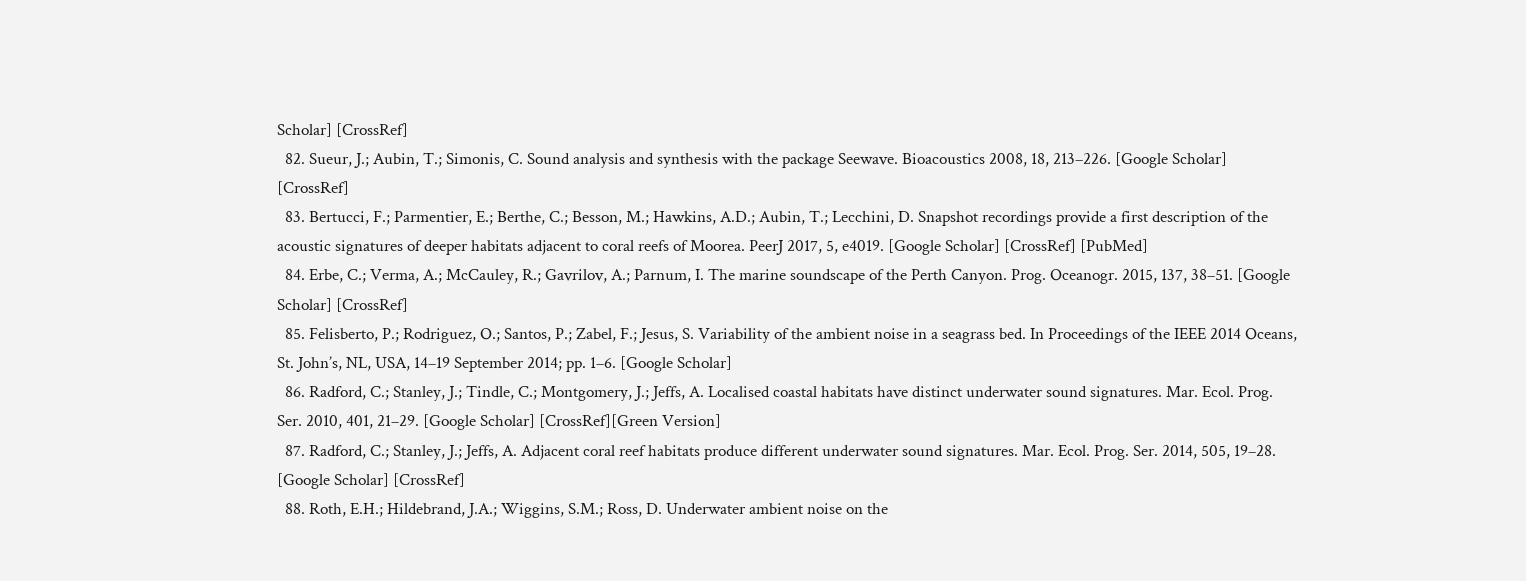Scholar] [CrossRef]
  82. Sueur, J.; Aubin, T.; Simonis, C. Sound analysis and synthesis with the package Seewave. Bioacoustics 2008, 18, 213–226. [Google Scholar] [CrossRef]
  83. Bertucci, F.; Parmentier, E.; Berthe, C.; Besson, M.; Hawkins, A.D.; Aubin, T.; Lecchini, D. Snapshot recordings provide a first description of the acoustic signatures of deeper habitats adjacent to coral reefs of Moorea. PeerJ 2017, 5, e4019. [Google Scholar] [CrossRef] [PubMed]
  84. Erbe, C.; Verma, A.; McCauley, R.; Gavrilov, A.; Parnum, I. The marine soundscape of the Perth Canyon. Prog. Oceanogr. 2015, 137, 38–51. [Google Scholar] [CrossRef]
  85. Felisberto, P.; Rodriguez, O.; Santos, P.; Zabel, F.; Jesus, S. Variability of the ambient noise in a seagrass bed. In Proceedings of the IEEE 2014 Oceans, St. John’s, NL, USA, 14–19 September 2014; pp. 1–6. [Google Scholar]
  86. Radford, C.; Stanley, J.; Tindle, C.; Montgomery, J.; Jeffs, A. Localised coastal habitats have distinct underwater sound signatures. Mar. Ecol. Prog. Ser. 2010, 401, 21–29. [Google Scholar] [CrossRef][Green Version]
  87. Radford, C.; Stanley, J.; Jeffs, A. Adjacent coral reef habitats produce different underwater sound signatures. Mar. Ecol. Prog. Ser. 2014, 505, 19–28. [Google Scholar] [CrossRef]
  88. Roth, E.H.; Hildebrand, J.A.; Wiggins, S.M.; Ross, D. Underwater ambient noise on the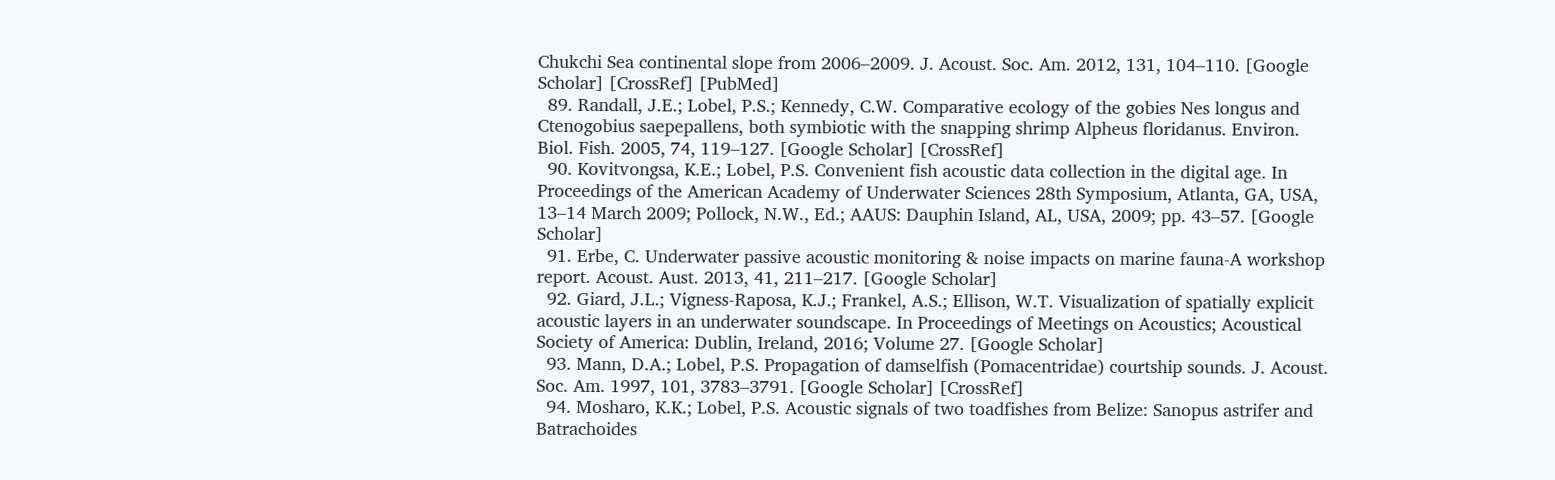Chukchi Sea continental slope from 2006–2009. J. Acoust. Soc. Am. 2012, 131, 104–110. [Google Scholar] [CrossRef] [PubMed]
  89. Randall, J.E.; Lobel, P.S.; Kennedy, C.W. Comparative ecology of the gobies Nes longus and Ctenogobius saepepallens, both symbiotic with the snapping shrimp Alpheus floridanus. Environ. Biol. Fish. 2005, 74, 119–127. [Google Scholar] [CrossRef]
  90. Kovitvongsa, K.E.; Lobel, P.S. Convenient fish acoustic data collection in the digital age. In Proceedings of the American Academy of Underwater Sciences 28th Symposium, Atlanta, GA, USA, 13–14 March 2009; Pollock, N.W., Ed.; AAUS: Dauphin Island, AL, USA, 2009; pp. 43–57. [Google Scholar]
  91. Erbe, C. Underwater passive acoustic monitoring & noise impacts on marine fauna-A workshop report. Acoust. Aust. 2013, 41, 211–217. [Google Scholar]
  92. Giard, J.L.; Vigness-Raposa, K.J.; Frankel, A.S.; Ellison, W.T. Visualization of spatially explicit acoustic layers in an underwater soundscape. In Proceedings of Meetings on Acoustics; Acoustical Society of America: Dublin, Ireland, 2016; Volume 27. [Google Scholar]
  93. Mann, D.A.; Lobel, P.S. Propagation of damselfish (Pomacentridae) courtship sounds. J. Acoust. Soc. Am. 1997, 101, 3783–3791. [Google Scholar] [CrossRef]
  94. Mosharo, K.K.; Lobel, P.S. Acoustic signals of two toadfishes from Belize: Sanopus astrifer and Batrachoides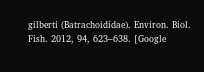gilberti (Batrachoididae). Environ. Biol. Fish. 2012, 94, 623–638. [Google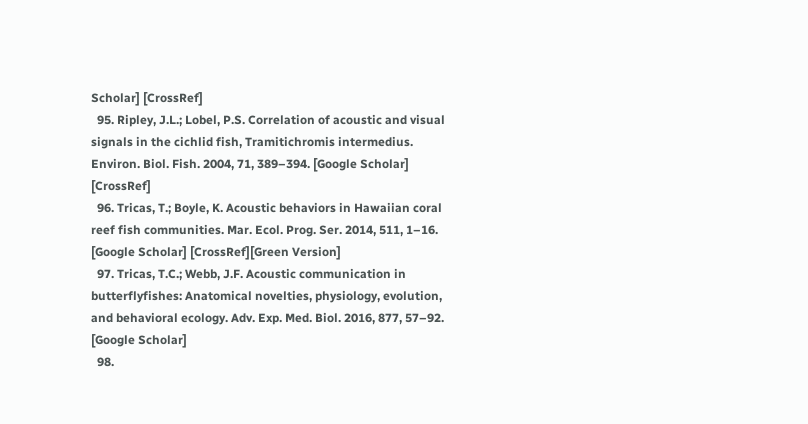Scholar] [CrossRef]
  95. Ripley, J.L.; Lobel, P.S. Correlation of acoustic and visual signals in the cichlid fish, Tramitichromis intermedius. Environ. Biol. Fish. 2004, 71, 389–394. [Google Scholar] [CrossRef]
  96. Tricas, T.; Boyle, K. Acoustic behaviors in Hawaiian coral reef fish communities. Mar. Ecol. Prog. Ser. 2014, 511, 1–16. [Google Scholar] [CrossRef][Green Version]
  97. Tricas, T.C.; Webb, J.F. Acoustic communication in butterflyfishes: Anatomical novelties, physiology, evolution, and behavioral ecology. Adv. Exp. Med. Biol. 2016, 877, 57–92. [Google Scholar]
  98.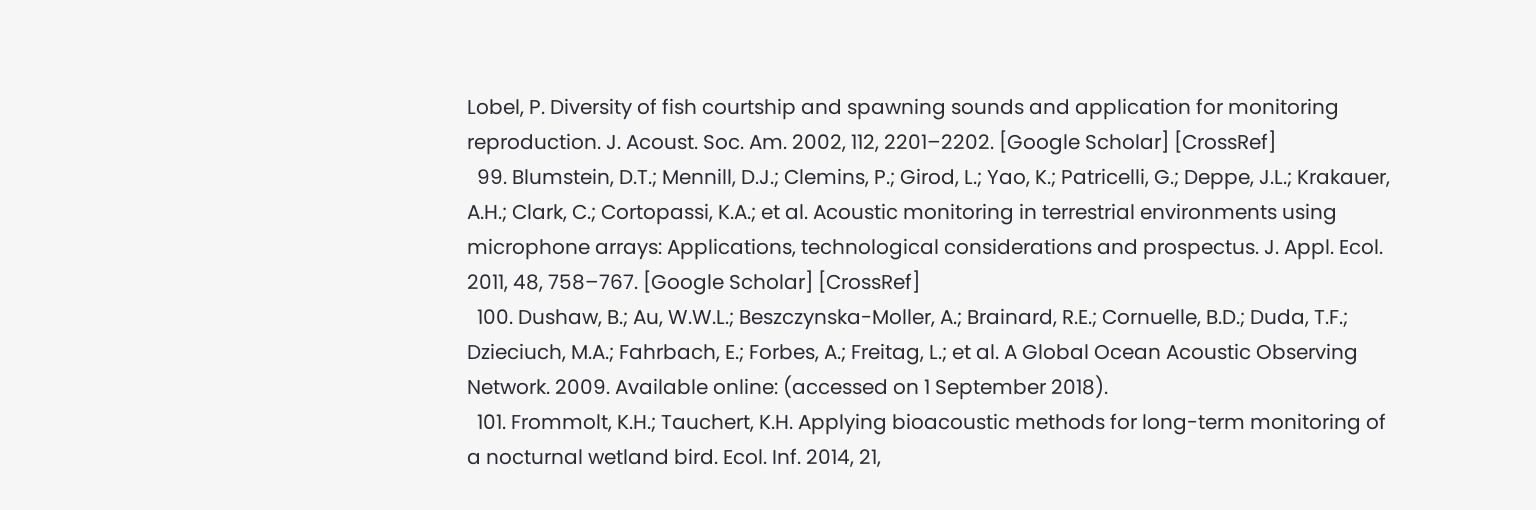Lobel, P. Diversity of fish courtship and spawning sounds and application for monitoring reproduction. J. Acoust. Soc. Am. 2002, 112, 2201–2202. [Google Scholar] [CrossRef]
  99. Blumstein, D.T.; Mennill, D.J.; Clemins, P.; Girod, L.; Yao, K.; Patricelli, G.; Deppe, J.L.; Krakauer, A.H.; Clark, C.; Cortopassi, K.A.; et al. Acoustic monitoring in terrestrial environments using microphone arrays: Applications, technological considerations and prospectus. J. Appl. Ecol. 2011, 48, 758–767. [Google Scholar] [CrossRef]
  100. Dushaw, B.; Au, W.W.L.; Beszczynska-Moller, A.; Brainard, R.E.; Cornuelle, B.D.; Duda, T.F.; Dzieciuch, M.A.; Fahrbach, E.; Forbes, A.; Freitag, L.; et al. A Global Ocean Acoustic Observing Network. 2009. Available online: (accessed on 1 September 2018).
  101. Frommolt, K.H.; Tauchert, K.H. Applying bioacoustic methods for long-term monitoring of a nocturnal wetland bird. Ecol. Inf. 2014, 21,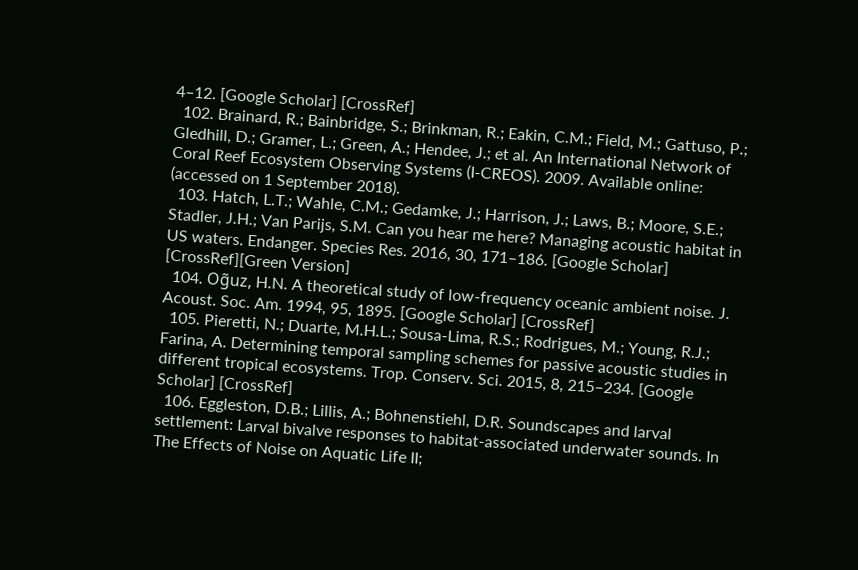4–12. [Google Scholar] [CrossRef]
  102. Brainard, R.; Bainbridge, S.; Brinkman, R.; Eakin, C.M.; Field, M.; Gattuso, P.; Gledhill, D.; Gramer, L.; Green, A.; Hendee, J.; et al. An International Network of Coral Reef Ecosystem Observing Systems (I-CREOS). 2009. Available online: (accessed on 1 September 2018).
  103. Hatch, L.T.; Wahle, C.M.; Gedamke, J.; Harrison, J.; Laws, B.; Moore, S.E.; Stadler, J.H.; Van Parijs, S.M. Can you hear me here? Managing acoustic habitat in US waters. Endanger. Species Res. 2016, 30, 171–186. [Google Scholar] [CrossRef][Green Version]
  104. Og̃uz, H.N. A theoretical study of low-frequency oceanic ambient noise. J. Acoust. Soc. Am. 1994, 95, 1895. [Google Scholar] [CrossRef]
  105. Pieretti, N.; Duarte, M.H.L.; Sousa-Lima, R.S.; Rodrigues, M.; Young, R.J.; Farina, A. Determining temporal sampling schemes for passive acoustic studies in different tropical ecosystems. Trop. Conserv. Sci. 2015, 8, 215–234. [Google Scholar] [CrossRef]
  106. Eggleston, D.B.; Lillis, A.; Bohnenstiehl, D.R. Soundscapes and larval settlement: Larval bivalve responses to habitat-associated underwater sounds. In The Effects of Noise on Aquatic Life II;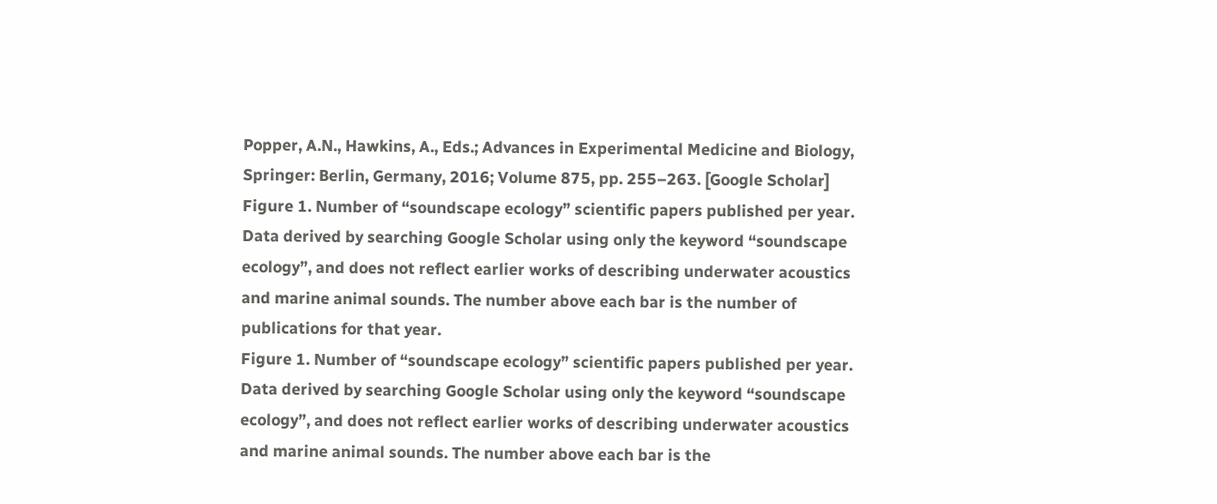Popper, A.N., Hawkins, A., Eds.; Advances in Experimental Medicine and Biology, Springer: Berlin, Germany, 2016; Volume 875, pp. 255–263. [Google Scholar]
Figure 1. Number of “soundscape ecology” scientific papers published per year. Data derived by searching Google Scholar using only the keyword “soundscape ecology”, and does not reflect earlier works of describing underwater acoustics and marine animal sounds. The number above each bar is the number of publications for that year.
Figure 1. Number of “soundscape ecology” scientific papers published per year. Data derived by searching Google Scholar using only the keyword “soundscape ecology”, and does not reflect earlier works of describing underwater acoustics and marine animal sounds. The number above each bar is the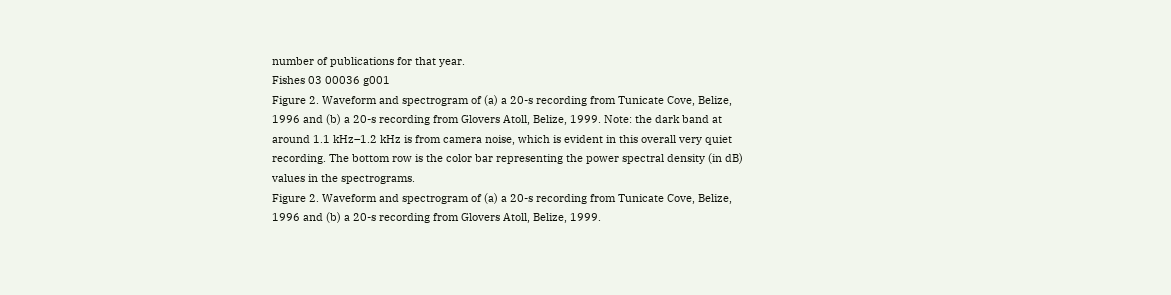number of publications for that year.
Fishes 03 00036 g001
Figure 2. Waveform and spectrogram of (a) a 20-s recording from Tunicate Cove, Belize, 1996 and (b) a 20-s recording from Glovers Atoll, Belize, 1999. Note: the dark band at around 1.1 kHz–1.2 kHz is from camera noise, which is evident in this overall very quiet recording. The bottom row is the color bar representing the power spectral density (in dB) values in the spectrograms.
Figure 2. Waveform and spectrogram of (a) a 20-s recording from Tunicate Cove, Belize, 1996 and (b) a 20-s recording from Glovers Atoll, Belize, 1999.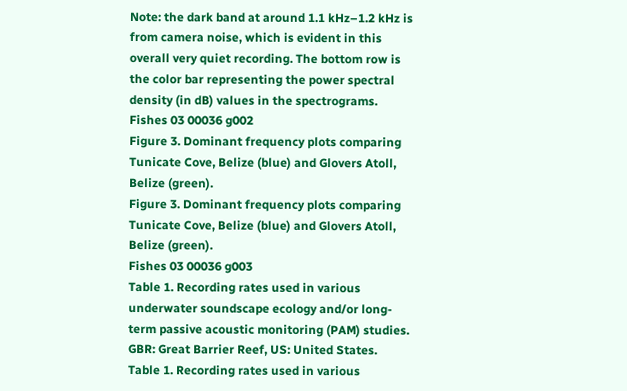Note: the dark band at around 1.1 kHz–1.2 kHz is from camera noise, which is evident in this overall very quiet recording. The bottom row is the color bar representing the power spectral density (in dB) values in the spectrograms.
Fishes 03 00036 g002
Figure 3. Dominant frequency plots comparing Tunicate Cove, Belize (blue) and Glovers Atoll, Belize (green).
Figure 3. Dominant frequency plots comparing Tunicate Cove, Belize (blue) and Glovers Atoll, Belize (green).
Fishes 03 00036 g003
Table 1. Recording rates used in various underwater soundscape ecology and/or long-term passive acoustic monitoring (PAM) studies. GBR: Great Barrier Reef, US: United States.
Table 1. Recording rates used in various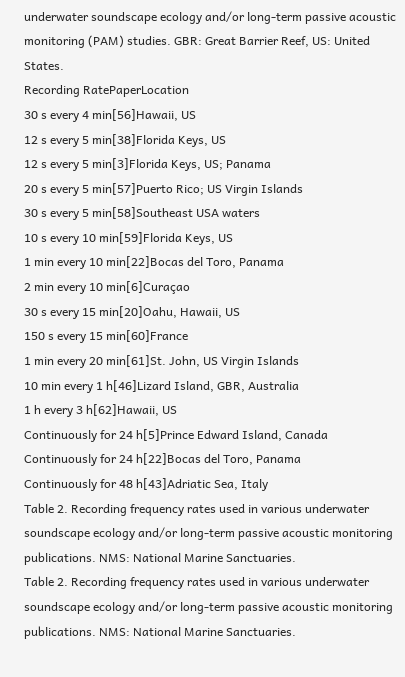underwater soundscape ecology and/or long-term passive acoustic monitoring (PAM) studies. GBR: Great Barrier Reef, US: United States.
Recording RatePaperLocation
30 s every 4 min[56]Hawaii, US
12 s every 5 min[38]Florida Keys, US
12 s every 5 min[3]Florida Keys, US; Panama
20 s every 5 min[57]Puerto Rico; US Virgin Islands
30 s every 5 min[58]Southeast USA waters
10 s every 10 min[59]Florida Keys, US
1 min every 10 min[22]Bocas del Toro, Panama
2 min every 10 min[6]Curaçao
30 s every 15 min[20]Oahu, Hawaii, US
150 s every 15 min[60]France
1 min every 20 min[61]St. John, US Virgin Islands
10 min every 1 h[46]Lizard Island, GBR, Australia
1 h every 3 h[62]Hawaii, US
Continuously for 24 h[5]Prince Edward Island, Canada
Continuously for 24 h[22]Bocas del Toro, Panama
Continuously for 48 h[43]Adriatic Sea, Italy
Table 2. Recording frequency rates used in various underwater soundscape ecology and/or long-term passive acoustic monitoring publications. NMS: National Marine Sanctuaries.
Table 2. Recording frequency rates used in various underwater soundscape ecology and/or long-term passive acoustic monitoring publications. NMS: National Marine Sanctuaries.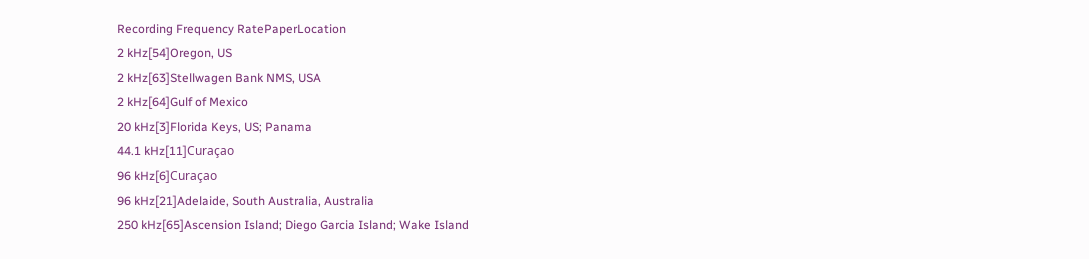Recording Frequency RatePaperLocation
2 kHz[54]Oregon, US
2 kHz[63]Stellwagen Bank NMS, USA
2 kHz[64]Gulf of Mexico
20 kHz[3]Florida Keys, US; Panama
44.1 kHz[11]Curaçao
96 kHz[6]Curaçao
96 kHz[21]Adelaide, South Australia, Australia
250 kHz[65]Ascension Island; Diego Garcia Island; Wake Island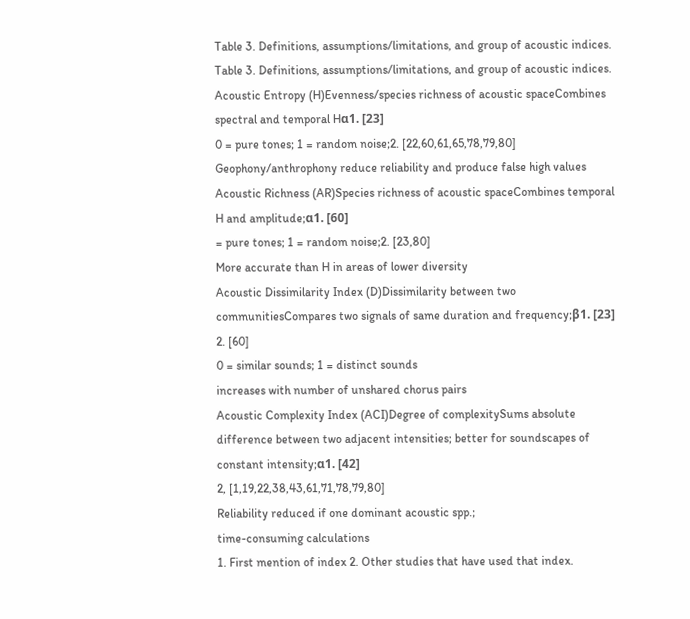Table 3. Definitions, assumptions/limitations, and group of acoustic indices.
Table 3. Definitions, assumptions/limitations, and group of acoustic indices.
Acoustic Entropy (H)Evenness/species richness of acoustic spaceCombines spectral and temporal Hα1. [23]
0 = pure tones; 1 = random noise;2. [22,60,61,65,78,79,80]
Geophony/anthrophony reduce reliability and produce false high values
Acoustic Richness (AR)Species richness of acoustic spaceCombines temporal H and amplitude;α1. [60]
= pure tones; 1 = random noise;2. [23,80]
More accurate than H in areas of lower diversity
Acoustic Dissimilarity Index (D)Dissimilarity between two communitiesCompares two signals of same duration and frequency;β1. [23]
2. [60]
0 = similar sounds; 1 = distinct sounds
increases with number of unshared chorus pairs
Acoustic Complexity Index (ACI)Degree of complexitySums absolute difference between two adjacent intensities; better for soundscapes of constant intensity;α1. [42]
2, [1,19,22,38,43,61,71,78,79,80]
Reliability reduced if one dominant acoustic spp.;
time-consuming calculations
1. First mention of index 2. Other studies that have used that index.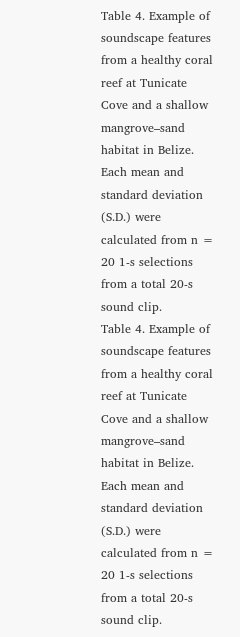Table 4. Example of soundscape features from a healthy coral reef at Tunicate Cove and a shallow mangrove–sand habitat in Belize. Each mean and standard deviation (S.D.) were calculated from n = 20 1-s selections from a total 20-s sound clip.
Table 4. Example of soundscape features from a healthy coral reef at Tunicate Cove and a shallow mangrove–sand habitat in Belize. Each mean and standard deviation (S.D.) were calculated from n = 20 1-s selections from a total 20-s sound clip.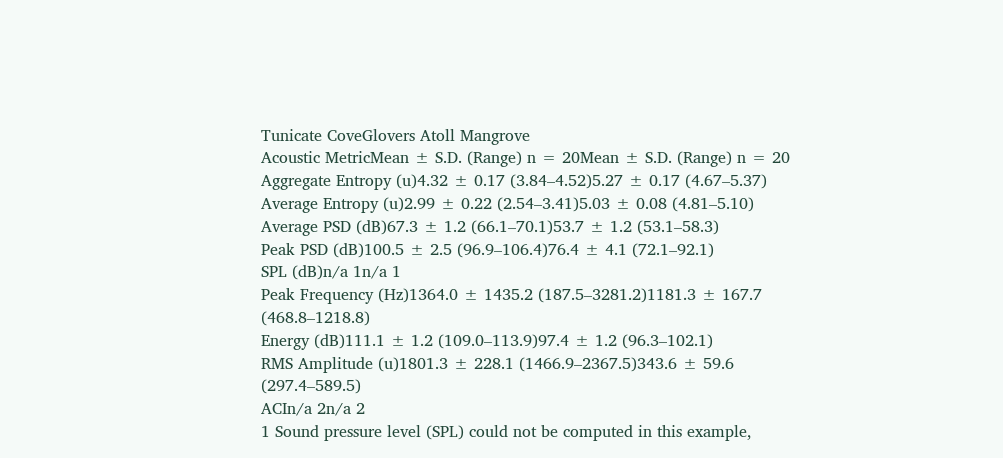Tunicate CoveGlovers Atoll Mangrove
Acoustic MetricMean ± S.D. (Range) n = 20Mean ± S.D. (Range) n = 20
Aggregate Entropy (u)4.32 ± 0.17 (3.84–4.52)5.27 ± 0.17 (4.67–5.37)
Average Entropy (u)2.99 ± 0.22 (2.54–3.41)5.03 ± 0.08 (4.81–5.10)
Average PSD (dB)67.3 ± 1.2 (66.1–70.1)53.7 ± 1.2 (53.1–58.3)
Peak PSD (dB)100.5 ± 2.5 (96.9–106.4)76.4 ± 4.1 (72.1–92.1)
SPL (dB)n/a 1n/a 1
Peak Frequency (Hz)1364.0 ± 1435.2 (187.5–3281.2)1181.3 ± 167.7 (468.8–1218.8)
Energy (dB)111.1 ± 1.2 (109.0–113.9)97.4 ± 1.2 (96.3–102.1)
RMS Amplitude (u)1801.3 ± 228.1 (1466.9–2367.5)343.6 ± 59.6 (297.4–589.5)
ACIn/a 2n/a 2
1 Sound pressure level (SPL) could not be computed in this example,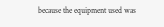because the equipment used was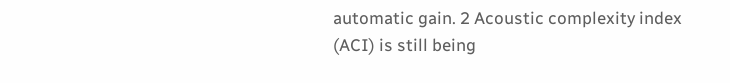automatic gain. 2 Acoustic complexity index (ACI) is still being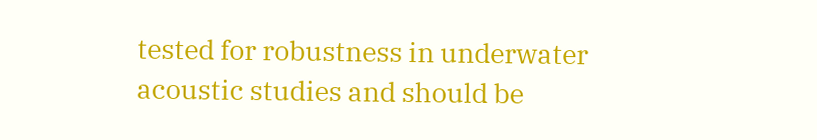tested for robustness in underwater acoustic studies and should be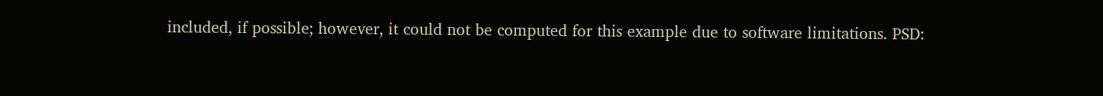included, if possible; however, it could not be computed for this example due to software limitations. PSD: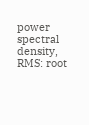power spectral density, RMS: root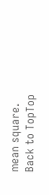mean square.
Back to TopTop